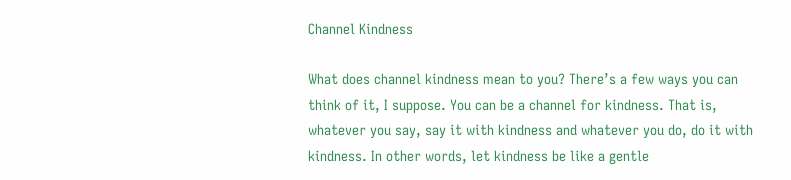Channel Kindness

What does channel kindness mean to you? There’s a few ways you can think of it, I suppose. You can be a channel for kindness. That is, whatever you say, say it with kindness and whatever you do, do it with kindness. In other words, let kindness be like a gentle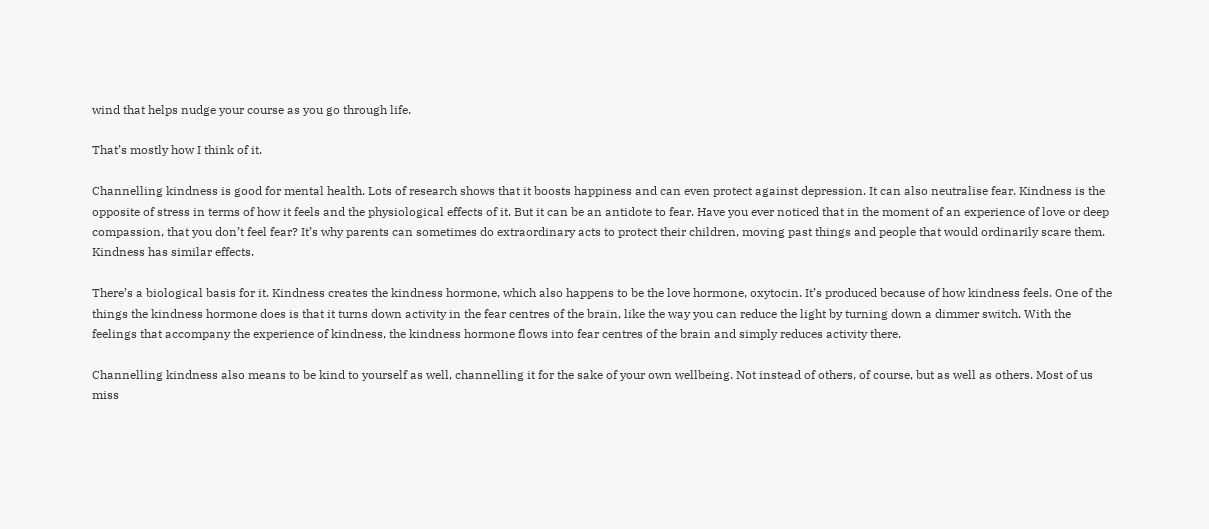wind that helps nudge your course as you go through life.

That’s mostly how I think of it.

Channelling kindness is good for mental health. Lots of research shows that it boosts happiness and can even protect against depression. It can also neutralise fear. Kindness is the opposite of stress in terms of how it feels and the physiological effects of it. But it can be an antidote to fear. Have you ever noticed that in the moment of an experience of love or deep compassion, that you don’t feel fear? It’s why parents can sometimes do extraordinary acts to protect their children, moving past things and people that would ordinarily scare them. Kindness has similar effects.

There’s a biological basis for it. Kindness creates the kindness hormone, which also happens to be the love hormone, oxytocin. It’s produced because of how kindness feels. One of the things the kindness hormone does is that it turns down activity in the fear centres of the brain, like the way you can reduce the light by turning down a dimmer switch. With the feelings that accompany the experience of kindness, the kindness hormone flows into fear centres of the brain and simply reduces activity there.

Channelling kindness also means to be kind to yourself as well, channelling it for the sake of your own wellbeing. Not instead of others, of course, but as well as others. Most of us miss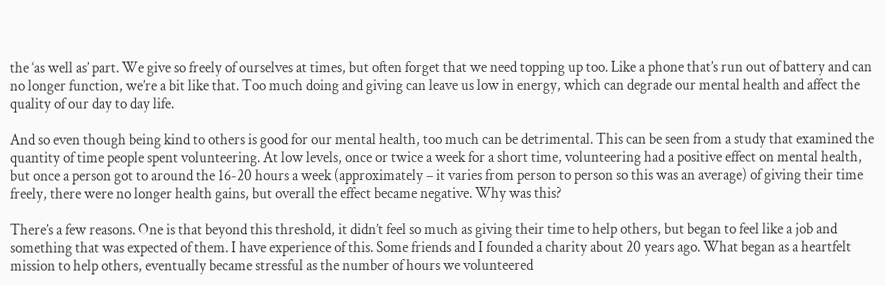the ‘as well as’ part. We give so freely of ourselves at times, but often forget that we need topping up too. Like a phone that’s run out of battery and can no longer function, we’re a bit like that. Too much doing and giving can leave us low in energy, which can degrade our mental health and affect the quality of our day to day life.

And so even though being kind to others is good for our mental health, too much can be detrimental. This can be seen from a study that examined the quantity of time people spent volunteering. At low levels, once or twice a week for a short time, volunteering had a positive effect on mental health, but once a person got to around the 16-20 hours a week (approximately – it varies from person to person so this was an average) of giving their time freely, there were no longer health gains, but overall the effect became negative. Why was this?

There’s a few reasons. One is that beyond this threshold, it didn’t feel so much as giving their time to help others, but began to feel like a job and something that was expected of them. I have experience of this. Some friends and I founded a charity about 20 years ago. What began as a heartfelt mission to help others, eventually became stressful as the number of hours we volunteered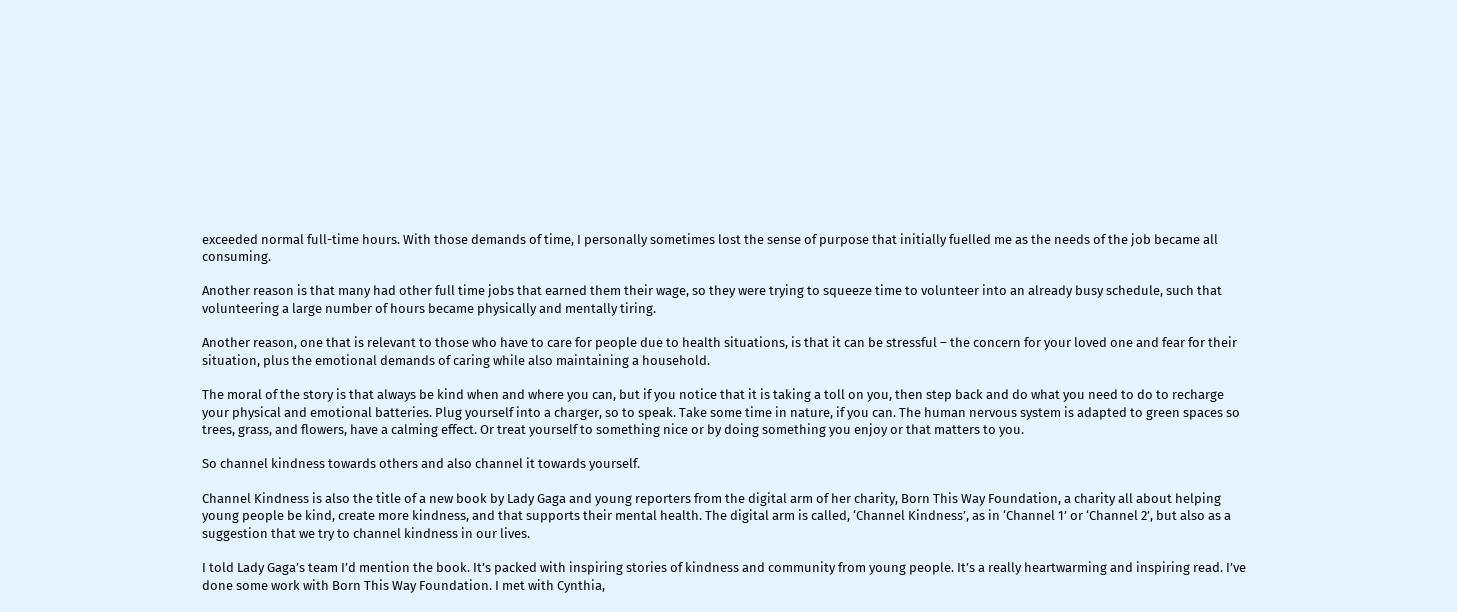exceeded normal full-time hours. With those demands of time, I personally sometimes lost the sense of purpose that initially fuelled me as the needs of the job became all consuming.

Another reason is that many had other full time jobs that earned them their wage, so they were trying to squeeze time to volunteer into an already busy schedule, such that volunteering a large number of hours became physically and mentally tiring.

Another reason, one that is relevant to those who have to care for people due to health situations, is that it can be stressful – the concern for your loved one and fear for their situation, plus the emotional demands of caring while also maintaining a household.

The moral of the story is that always be kind when and where you can, but if you notice that it is taking a toll on you, then step back and do what you need to do to recharge your physical and emotional batteries. Plug yourself into a charger, so to speak. Take some time in nature, if you can. The human nervous system is adapted to green spaces so trees, grass, and flowers, have a calming effect. Or treat yourself to something nice or by doing something you enjoy or that matters to you.

So channel kindness towards others and also channel it towards yourself.

Channel Kindness is also the title of a new book by Lady Gaga and young reporters from the digital arm of her charity, Born This Way Foundation, a charity all about helping young people be kind, create more kindness, and that supports their mental health. The digital arm is called, ‘Channel Kindness’, as in ‘Channel 1’ or ‘Channel 2’, but also as a suggestion that we try to channel kindness in our lives.

I told Lady Gaga’s team I’d mention the book. It’s packed with inspiring stories of kindness and community from young people. It’s a really heartwarming and inspiring read. I’ve done some work with Born This Way Foundation. I met with Cynthia,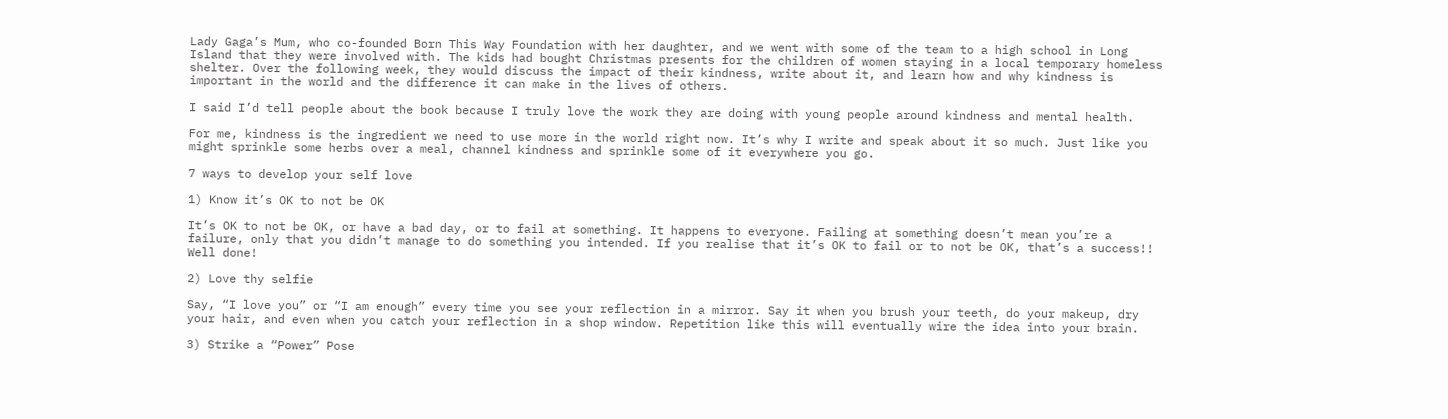Lady Gaga’s Mum, who co-founded Born This Way Foundation with her daughter, and we went with some of the team to a high school in Long Island that they were involved with. The kids had bought Christmas presents for the children of women staying in a local temporary homeless shelter. Over the following week, they would discuss the impact of their kindness, write about it, and learn how and why kindness is important in the world and the difference it can make in the lives of others.

I said I’d tell people about the book because I truly love the work they are doing with young people around kindness and mental health.

For me, kindness is the ingredient we need to use more in the world right now. It’s why I write and speak about it so much. Just like you might sprinkle some herbs over a meal, channel kindness and sprinkle some of it everywhere you go.

7 ways to develop your self love

1) Know it’s OK to not be OK

It’s OK to not be OK, or have a bad day, or to fail at something. It happens to everyone. Failing at something doesn’t mean you’re a failure, only that you didn’t manage to do something you intended. If you realise that it’s OK to fail or to not be OK, that’s a success!! Well done!

2) Love thy selfie

Say, “I love you” or “I am enough” every time you see your reflection in a mirror. Say it when you brush your teeth, do your makeup, dry your hair, and even when you catch your reflection in a shop window. Repetition like this will eventually wire the idea into your brain.

3) Strike a “Power” Pose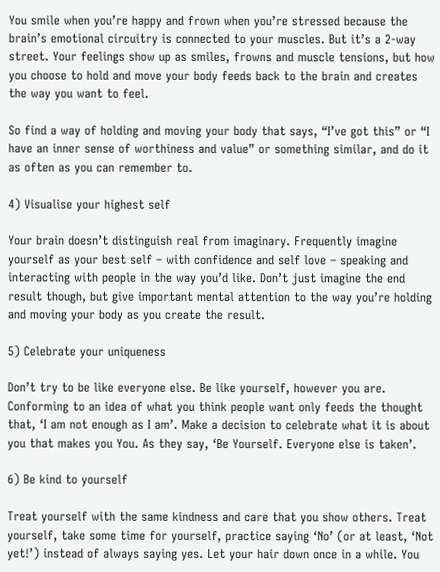You smile when you’re happy and frown when you’re stressed because the brain’s emotional circuitry is connected to your muscles. But it’s a 2-way street. Your feelings show up as smiles, frowns and muscle tensions, but how you choose to hold and move your body feeds back to the brain and creates the way you want to feel.

So find a way of holding and moving your body that says, “I’ve got this” or “I have an inner sense of worthiness and value” or something similar, and do it as often as you can remember to.

4) Visualise your highest self

Your brain doesn’t distinguish real from imaginary. Frequently imagine yourself as your best self – with confidence and self love – speaking and interacting with people in the way you’d like. Don’t just imagine the end result though, but give important mental attention to the way you’re holding and moving your body as you create the result.

5) Celebrate your uniqueness

Don’t try to be like everyone else. Be like yourself, however you are. Conforming to an idea of what you think people want only feeds the thought that, ‘I am not enough as I am’. Make a decision to celebrate what it is about you that makes you You. As they say, ‘Be Yourself. Everyone else is taken’.

6) Be kind to yourself

Treat yourself with the same kindness and care that you show others. Treat yourself, take some time for yourself, practice saying ‘No’ (or at least, ‘Not yet!’) instead of always saying yes. Let your hair down once in a while. You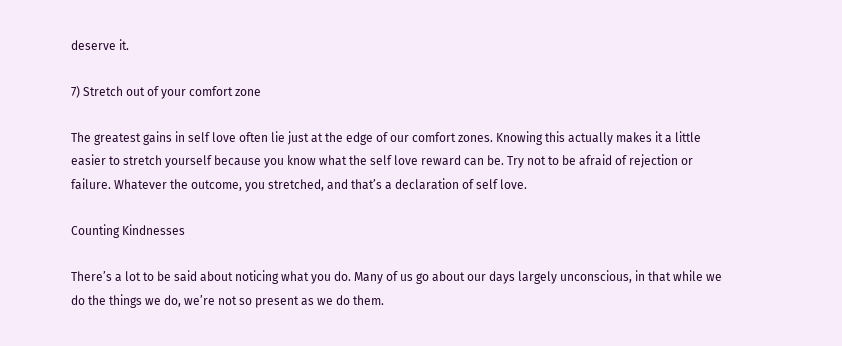deserve it.

7) Stretch out of your comfort zone

The greatest gains in self love often lie just at the edge of our comfort zones. Knowing this actually makes it a little easier to stretch yourself because you know what the self love reward can be. Try not to be afraid of rejection or failure. Whatever the outcome, you stretched, and that’s a declaration of self love.

Counting Kindnesses

There’s a lot to be said about noticing what you do. Many of us go about our days largely unconscious, in that while we do the things we do, we’re not so present as we do them.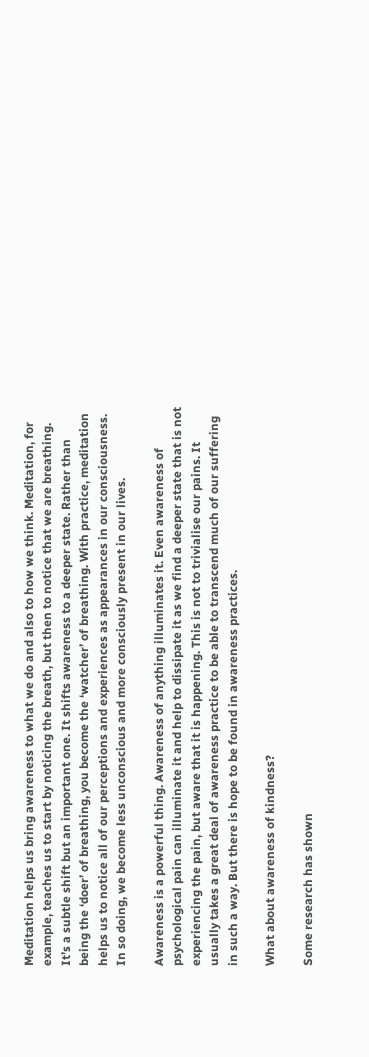Meditation helps us bring awareness to what we do and also to how we think. Meditation, for example, teaches us to start by noticing the breath, but then to notice that we are breathing. It’s a subtle shift but an important one. It shifts awareness to a deeper state. Rather than being the ‘doer’ of breathing, you become the ‘watcher’ of breathing. With practice, meditation helps us to notice all of our perceptions and experiences as appearances in our consciousness. In so doing, we become less unconscious and more consciously present in our lives.

Awareness is a powerful thing. Awareness of anything illuminates it. Even awareness of psychological pain can illuminate it and help to dissipate it as we find a deeper state that is not experiencing the pain, but aware that it is happening. This is not to trivialise our pains. It usually takes a great deal of awareness practice to be able to transcend much of our suffering in such a way. But there is hope to be found in awareness practices.

What about awareness of kindness?

Some research has shown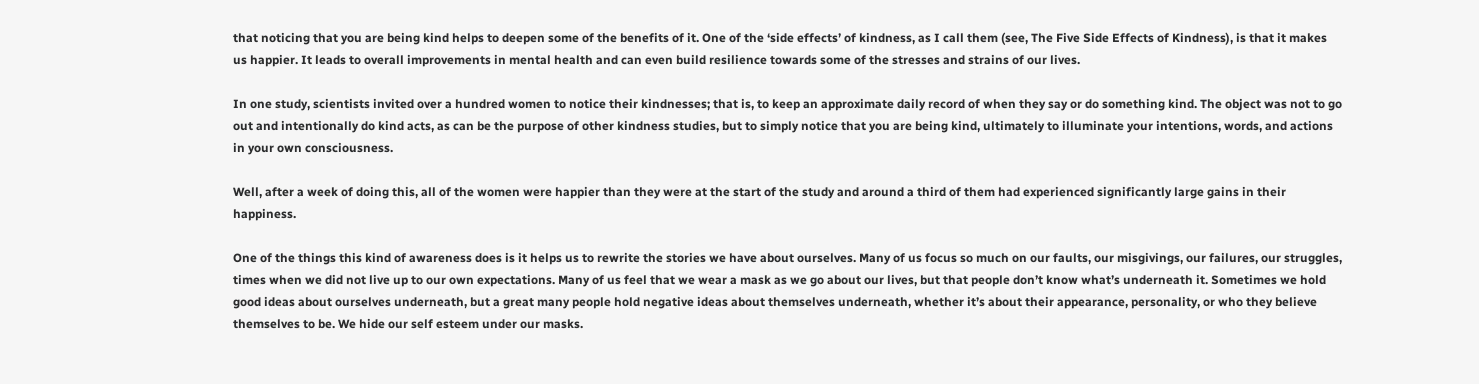that noticing that you are being kind helps to deepen some of the benefits of it. One of the ‘side effects’ of kindness, as I call them (see, The Five Side Effects of Kindness), is that it makes us happier. It leads to overall improvements in mental health and can even build resilience towards some of the stresses and strains of our lives.

In one study, scientists invited over a hundred women to notice their kindnesses; that is, to keep an approximate daily record of when they say or do something kind. The object was not to go out and intentionally do kind acts, as can be the purpose of other kindness studies, but to simply notice that you are being kind, ultimately to illuminate your intentions, words, and actions in your own consciousness.

Well, after a week of doing this, all of the women were happier than they were at the start of the study and around a third of them had experienced significantly large gains in their happiness.

One of the things this kind of awareness does is it helps us to rewrite the stories we have about ourselves. Many of us focus so much on our faults, our misgivings, our failures, our struggles, times when we did not live up to our own expectations. Many of us feel that we wear a mask as we go about our lives, but that people don’t know what’s underneath it. Sometimes we hold good ideas about ourselves underneath, but a great many people hold negative ideas about themselves underneath, whether it’s about their appearance, personality, or who they believe themselves to be. We hide our self esteem under our masks.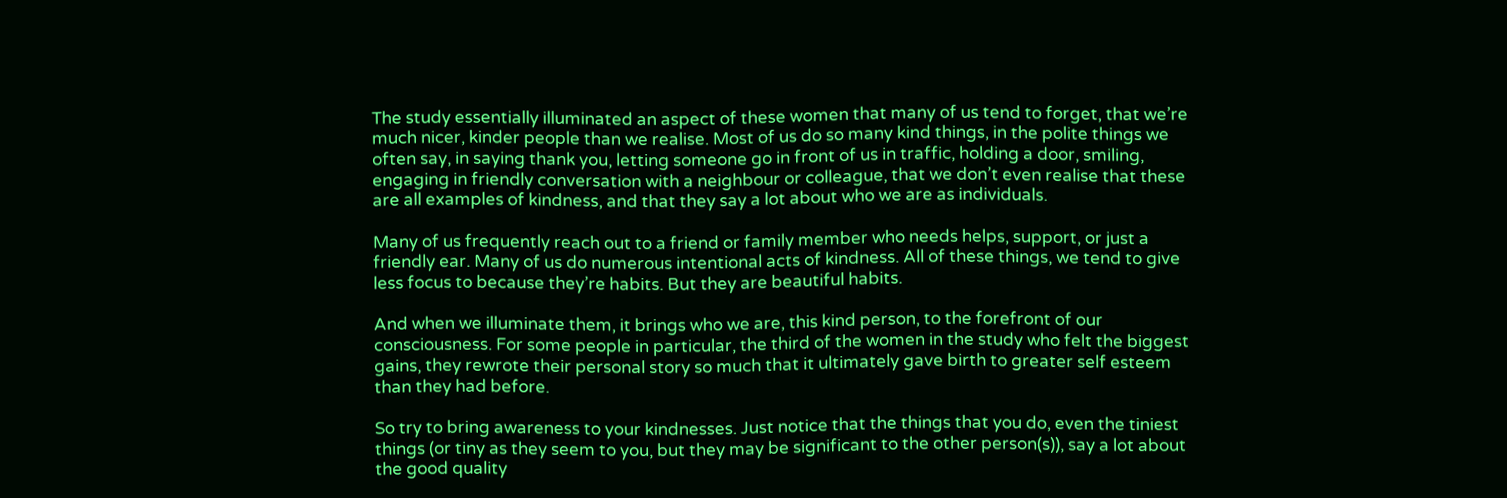The study essentially illuminated an aspect of these women that many of us tend to forget, that we’re much nicer, kinder people than we realise. Most of us do so many kind things, in the polite things we often say, in saying thank you, letting someone go in front of us in traffic, holding a door, smiling, engaging in friendly conversation with a neighbour or colleague, that we don’t even realise that these are all examples of kindness, and that they say a lot about who we are as individuals.

Many of us frequently reach out to a friend or family member who needs helps, support, or just a friendly ear. Many of us do numerous intentional acts of kindness. All of these things, we tend to give less focus to because they’re habits. But they are beautiful habits.

And when we illuminate them, it brings who we are, this kind person, to the forefront of our consciousness. For some people in particular, the third of the women in the study who felt the biggest gains, they rewrote their personal story so much that it ultimately gave birth to greater self esteem than they had before.

So try to bring awareness to your kindnesses. Just notice that the things that you do, even the tiniest things (or tiny as they seem to you, but they may be significant to the other person(s)), say a lot about the good quality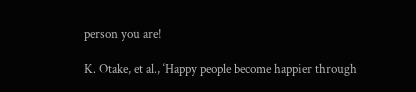person you are!

K. Otake, et al., ‘Happy people become happier through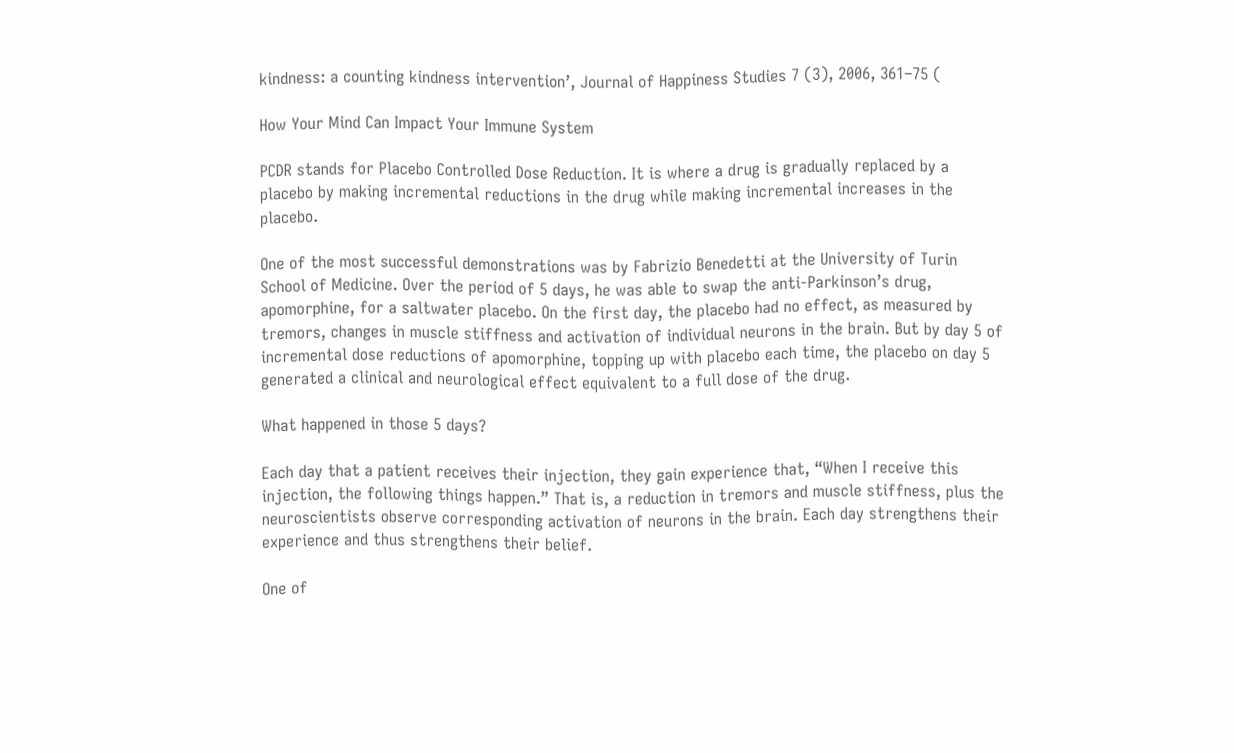kindness: a counting kindness intervention’, Journal of Happiness Studies 7 (3), 2006, 361–75 (

How Your Mind Can Impact Your Immune System

PCDR stands for Placebo Controlled Dose Reduction. It is where a drug is gradually replaced by a placebo by making incremental reductions in the drug while making incremental increases in the placebo.

One of the most successful demonstrations was by Fabrizio Benedetti at the University of Turin School of Medicine. Over the period of 5 days, he was able to swap the anti-Parkinson’s drug, apomorphine, for a saltwater placebo. On the first day, the placebo had no effect, as measured by tremors, changes in muscle stiffness and activation of individual neurons in the brain. But by day 5 of incremental dose reductions of apomorphine, topping up with placebo each time, the placebo on day 5 generated a clinical and neurological effect equivalent to a full dose of the drug.

What happened in those 5 days?

Each day that a patient receives their injection, they gain experience that, “When I receive this injection, the following things happen.” That is, a reduction in tremors and muscle stiffness, plus the neuroscientists observe corresponding activation of neurons in the brain. Each day strengthens their experience and thus strengthens their belief.

One of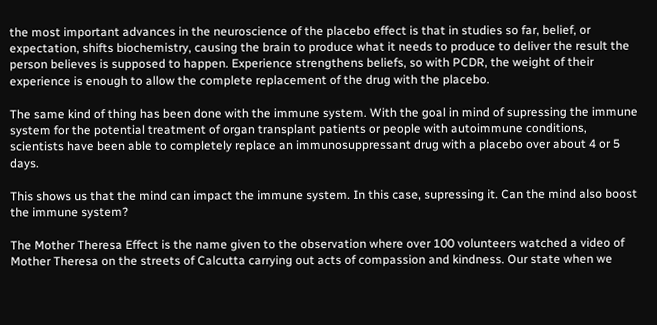the most important advances in the neuroscience of the placebo effect is that in studies so far, belief, or expectation, shifts biochemistry, causing the brain to produce what it needs to produce to deliver the result the person believes is supposed to happen. Experience strengthens beliefs, so with PCDR, the weight of their experience is enough to allow the complete replacement of the drug with the placebo.

The same kind of thing has been done with the immune system. With the goal in mind of supressing the immune system for the potential treatment of organ transplant patients or people with autoimmune conditions, scientists have been able to completely replace an immunosuppressant drug with a placebo over about 4 or 5 days.

This shows us that the mind can impact the immune system. In this case, supressing it. Can the mind also boost the immune system?

The Mother Theresa Effect is the name given to the observation where over 100 volunteers watched a video of Mother Theresa on the streets of Calcutta carrying out acts of compassion and kindness. Our state when we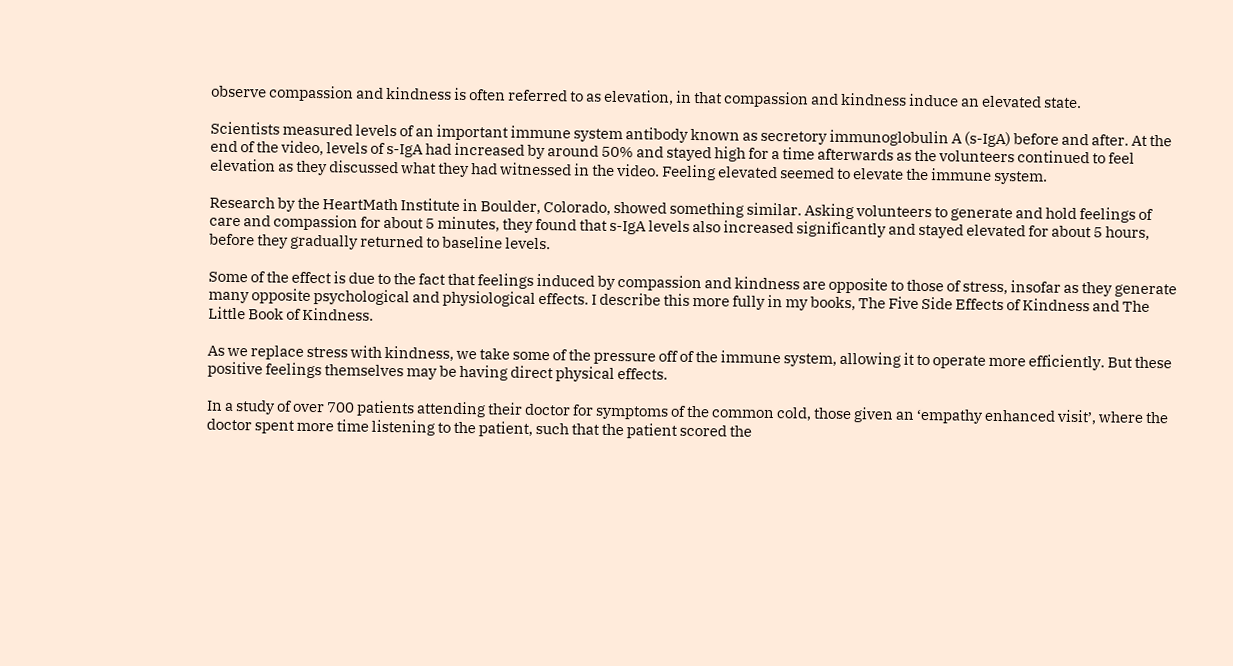observe compassion and kindness is often referred to as elevation, in that compassion and kindness induce an elevated state.

Scientists measured levels of an important immune system antibody known as secretory immunoglobulin A (s-IgA) before and after. At the end of the video, levels of s-IgA had increased by around 50% and stayed high for a time afterwards as the volunteers continued to feel elevation as they discussed what they had witnessed in the video. Feeling elevated seemed to elevate the immune system.

Research by the HeartMath Institute in Boulder, Colorado, showed something similar. Asking volunteers to generate and hold feelings of care and compassion for about 5 minutes, they found that s-IgA levels also increased significantly and stayed elevated for about 5 hours, before they gradually returned to baseline levels.

Some of the effect is due to the fact that feelings induced by compassion and kindness are opposite to those of stress, insofar as they generate many opposite psychological and physiological effects. I describe this more fully in my books, The Five Side Effects of Kindness and The Little Book of Kindness.

As we replace stress with kindness, we take some of the pressure off of the immune system, allowing it to operate more efficiently. But these positive feelings themselves may be having direct physical effects.

In a study of over 700 patients attending their doctor for symptoms of the common cold, those given an ‘empathy enhanced visit’, where the doctor spent more time listening to the patient, such that the patient scored the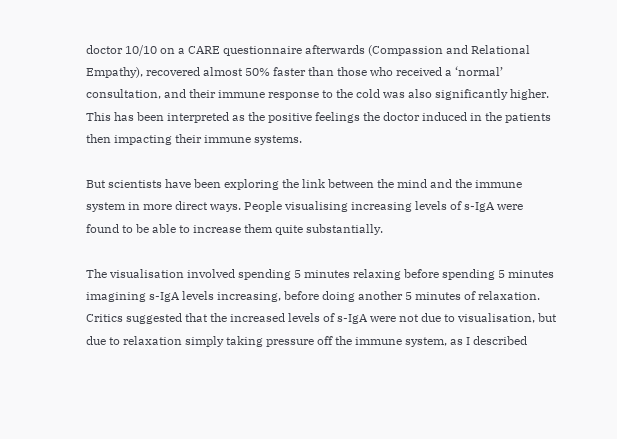doctor 10/10 on a CARE questionnaire afterwards (Compassion and Relational Empathy), recovered almost 50% faster than those who received a ‘normal’ consultation, and their immune response to the cold was also significantly higher. This has been interpreted as the positive feelings the doctor induced in the patients then impacting their immune systems.

But scientists have been exploring the link between the mind and the immune system in more direct ways. People visualising increasing levels of s-IgA were found to be able to increase them quite substantially.

The visualisation involved spending 5 minutes relaxing before spending 5 minutes imagining s-IgA levels increasing, before doing another 5 minutes of relaxation. Critics suggested that the increased levels of s-IgA were not due to visualisation, but due to relaxation simply taking pressure off the immune system, as I described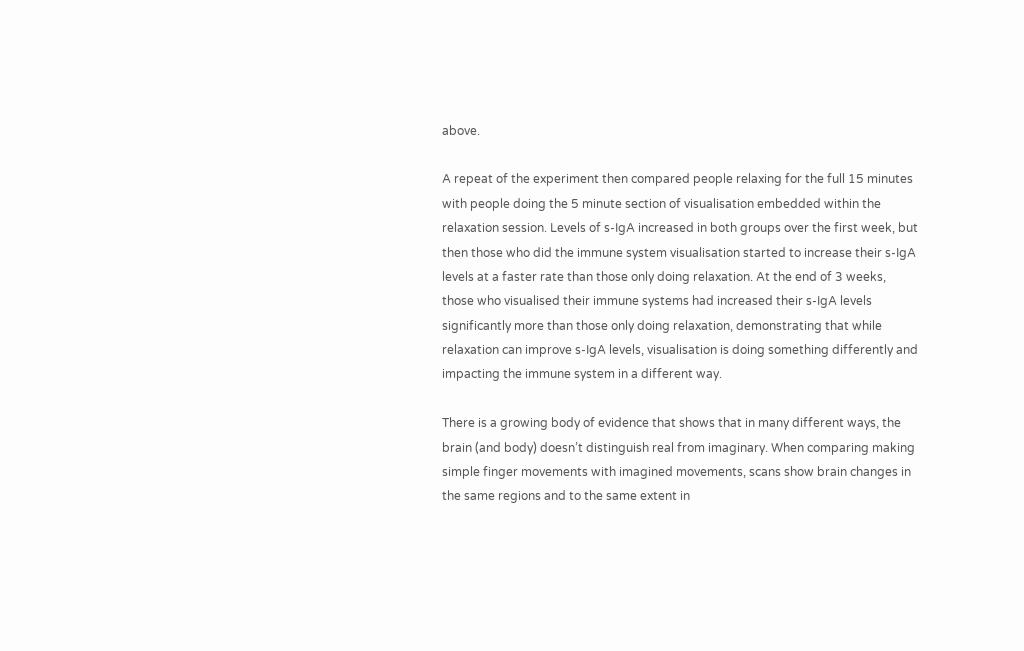above.

A repeat of the experiment then compared people relaxing for the full 15 minutes with people doing the 5 minute section of visualisation embedded within the relaxation session. Levels of s-IgA increased in both groups over the first week, but then those who did the immune system visualisation started to increase their s-IgA levels at a faster rate than those only doing relaxation. At the end of 3 weeks, those who visualised their immune systems had increased their s-IgA levels significantly more than those only doing relaxation, demonstrating that while relaxation can improve s-IgA levels, visualisation is doing something differently and impacting the immune system in a different way.

There is a growing body of evidence that shows that in many different ways, the brain (and body) doesn’t distinguish real from imaginary. When comparing making simple finger movements with imagined movements, scans show brain changes in the same regions and to the same extent in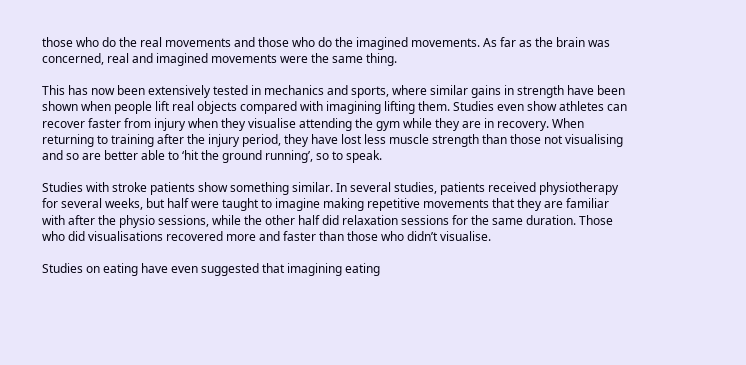those who do the real movements and those who do the imagined movements. As far as the brain was concerned, real and imagined movements were the same thing.

This has now been extensively tested in mechanics and sports, where similar gains in strength have been shown when people lift real objects compared with imagining lifting them. Studies even show athletes can recover faster from injury when they visualise attending the gym while they are in recovery. When returning to training after the injury period, they have lost less muscle strength than those not visualising and so are better able to ‘hit the ground running’, so to speak.

Studies with stroke patients show something similar. In several studies, patients received physiotherapy for several weeks, but half were taught to imagine making repetitive movements that they are familiar with after the physio sessions, while the other half did relaxation sessions for the same duration. Those who did visualisations recovered more and faster than those who didn’t visualise.

Studies on eating have even suggested that imagining eating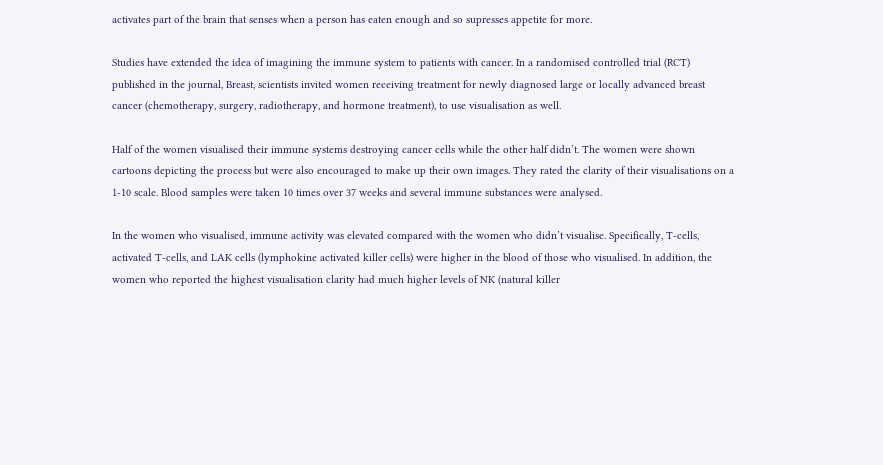activates part of the brain that senses when a person has eaten enough and so supresses appetite for more.

Studies have extended the idea of imagining the immune system to patients with cancer. In a randomised controlled trial (RCT) published in the journal, Breast, scientists invited women receiving treatment for newly diagnosed large or locally advanced breast cancer (chemotherapy, surgery, radiotherapy, and hormone treatment), to use visualisation as well.

Half of the women visualised their immune systems destroying cancer cells while the other half didn’t. The women were shown cartoons depicting the process but were also encouraged to make up their own images. They rated the clarity of their visualisations on a 1-10 scale. Blood samples were taken 10 times over 37 weeks and several immune substances were analysed.

In the women who visualised, immune activity was elevated compared with the women who didn’t visualise. Specifically, T-cells, activated T-cells, and LAK cells (lymphokine activated killer cells) were higher in the blood of those who visualised. In addition, the women who reported the highest visualisation clarity had much higher levels of NK (natural killer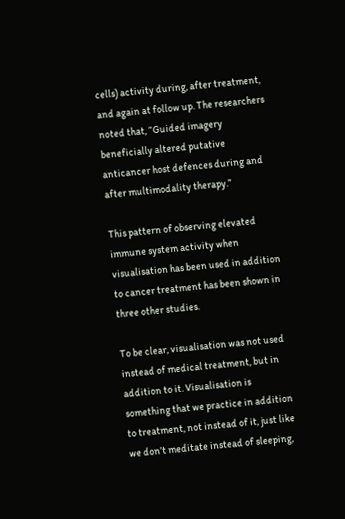cells) activity during, after treatment, and again at follow up. The researchers noted that, “Guided imagery beneficially altered putative anticancer host defences during and after multimodality therapy.”

This pattern of observing elevated immune system activity when visualisation has been used in addition to cancer treatment has been shown in three other studies.

To be clear, visualisation was not used instead of medical treatment, but in addition to it. Visualisation is something that we practice in addition to treatment, not instead of it, just like we don’t meditate instead of sleeping,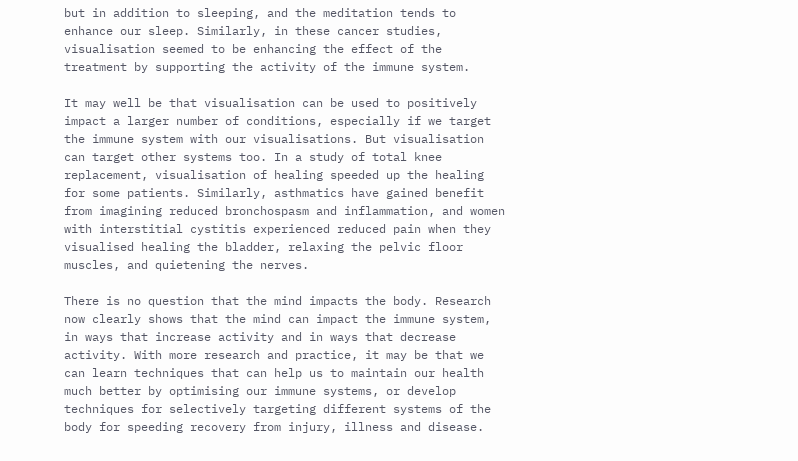but in addition to sleeping, and the meditation tends to enhance our sleep. Similarly, in these cancer studies, visualisation seemed to be enhancing the effect of the treatment by supporting the activity of the immune system.

It may well be that visualisation can be used to positively impact a larger number of conditions, especially if we target the immune system with our visualisations. But visualisation can target other systems too. In a study of total knee replacement, visualisation of healing speeded up the healing for some patients. Similarly, asthmatics have gained benefit from imagining reduced bronchospasm and inflammation, and women with interstitial cystitis experienced reduced pain when they visualised healing the bladder, relaxing the pelvic floor muscles, and quietening the nerves.

There is no question that the mind impacts the body. Research now clearly shows that the mind can impact the immune system, in ways that increase activity and in ways that decrease activity. With more research and practice, it may be that we can learn techniques that can help us to maintain our health much better by optimising our immune systems, or develop techniques for selectively targeting different systems of the body for speeding recovery from injury, illness and disease.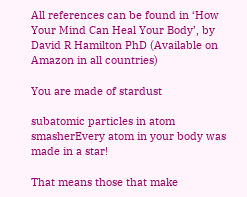All references can be found in ‘How Your Mind Can Heal Your Body’, by David R Hamilton PhD (Available on Amazon in all countries)

You are made of stardust

subatomic particles in atom smasherEvery atom in your body was made in a star!

That means those that make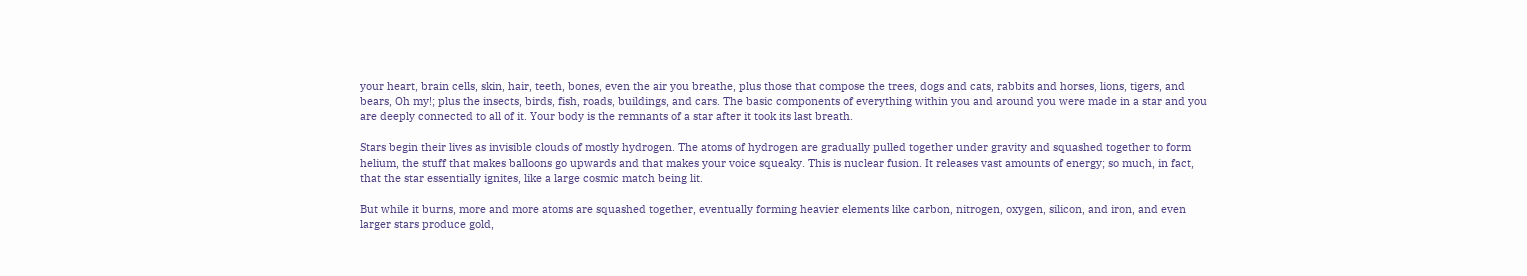your heart, brain cells, skin, hair, teeth, bones, even the air you breathe, plus those that compose the trees, dogs and cats, rabbits and horses, lions, tigers, and bears, Oh my!; plus the insects, birds, fish, roads, buildings, and cars. The basic components of everything within you and around you were made in a star and you are deeply connected to all of it. Your body is the remnants of a star after it took its last breath.

Stars begin their lives as invisible clouds of mostly hydrogen. The atoms of hydrogen are gradually pulled together under gravity and squashed together to form helium, the stuff that makes balloons go upwards and that makes your voice squeaky. This is nuclear fusion. It releases vast amounts of energy; so much, in fact, that the star essentially ignites, like a large cosmic match being lit.

But while it burns, more and more atoms are squashed together, eventually forming heavier elements like carbon, nitrogen, oxygen, silicon, and iron, and even larger stars produce gold,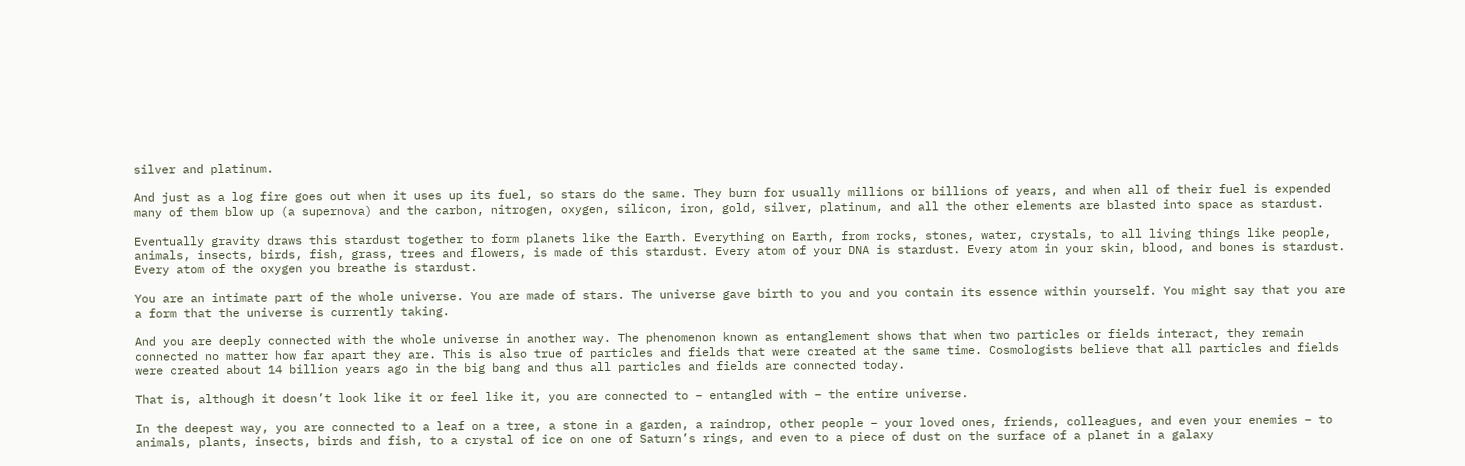silver and platinum.

And just as a log fire goes out when it uses up its fuel, so stars do the same. They burn for usually millions or billions of years, and when all of their fuel is expended many of them blow up (a supernova) and the carbon, nitrogen, oxygen, silicon, iron, gold, silver, platinum, and all the other elements are blasted into space as stardust.

Eventually gravity draws this stardust together to form planets like the Earth. Everything on Earth, from rocks, stones, water, crystals, to all living things like people, animals, insects, birds, fish, grass, trees and flowers, is made of this stardust. Every atom of your DNA is stardust. Every atom in your skin, blood, and bones is stardust. Every atom of the oxygen you breathe is stardust.

You are an intimate part of the whole universe. You are made of stars. The universe gave birth to you and you contain its essence within yourself. You might say that you are a form that the universe is currently taking.

And you are deeply connected with the whole universe in another way. The phenomenon known as entanglement shows that when two particles or fields interact, they remain connected no matter how far apart they are. This is also true of particles and fields that were created at the same time. Cosmologists believe that all particles and fields were created about 14 billion years ago in the big bang and thus all particles and fields are connected today.

That is, although it doesn’t look like it or feel like it, you are connected to – entangled with – the entire universe.

In the deepest way, you are connected to a leaf on a tree, a stone in a garden, a raindrop, other people – your loved ones, friends, colleagues, and even your enemies – to animals, plants, insects, birds and fish, to a crystal of ice on one of Saturn’s rings, and even to a piece of dust on the surface of a planet in a galaxy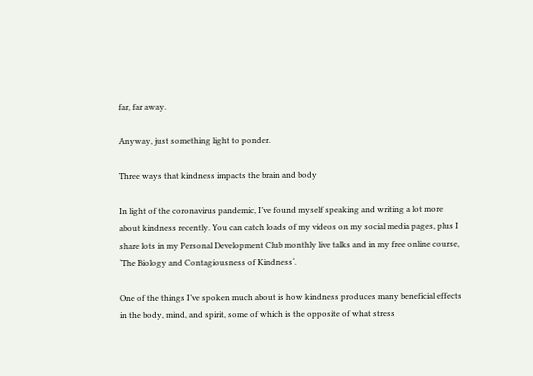far, far away.

Anyway, just something light to ponder.

Three ways that kindness impacts the brain and body

In light of the coronavirus pandemic, I’ve found myself speaking and writing a lot more about kindness recently. You can catch loads of my videos on my social media pages, plus I share lots in my Personal Development Club monthly live talks and in my free online course, ‘The Biology and Contagiousness of Kindness‘.

One of the things I’ve spoken much about is how kindness produces many beneficial effects in the body, mind, and spirit, some of which is the opposite of what stress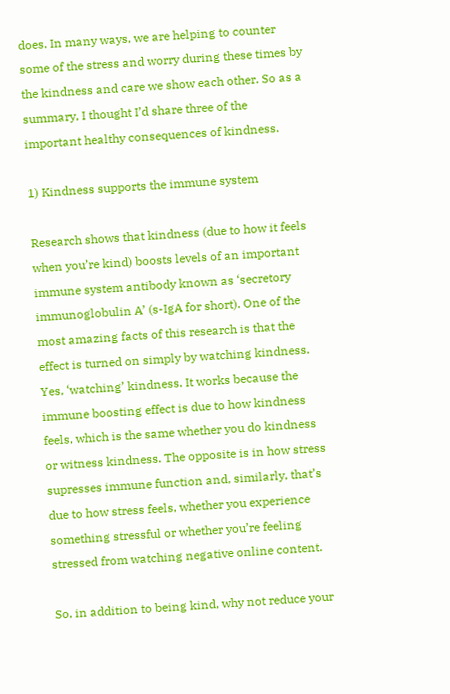does. In many ways, we are helping to counter some of the stress and worry during these times by the kindness and care we show each other. So as a summary, I thought I’d share three of the important healthy consequences of kindness.

1) Kindness supports the immune system

Research shows that kindness (due to how it feels when you’re kind) boosts levels of an important immune system antibody known as ‘secretory immunoglobulin A’ (s-IgA for short). One of the most amazing facts of this research is that the effect is turned on simply by watching kindness. Yes, ‘watching’ kindness. It works because the immune boosting effect is due to how kindness feels, which is the same whether you do kindness or witness kindness. The opposite is in how stress supresses immune function and, similarly, that’s due to how stress feels, whether you experience something stressful or whether you’re feeling stressed from watching negative online content.

So, in addition to being kind, why not reduce your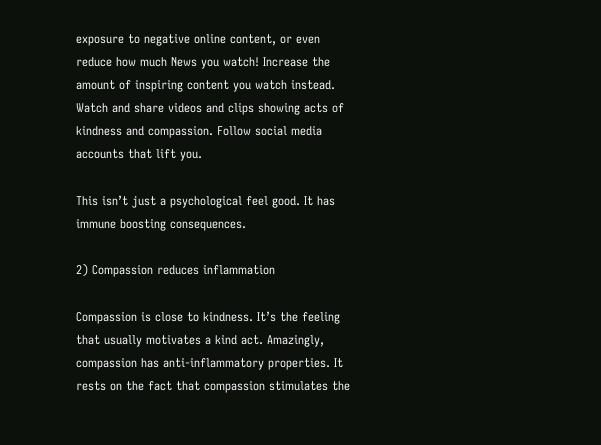exposure to negative online content, or even reduce how much News you watch! Increase the amount of inspiring content you watch instead. Watch and share videos and clips showing acts of kindness and compassion. Follow social media accounts that lift you.

This isn’t just a psychological feel good. It has immune boosting consequences.

2) Compassion reduces inflammation

Compassion is close to kindness. It’s the feeling that usually motivates a kind act. Amazingly, compassion has anti-inflammatory properties. It rests on the fact that compassion stimulates the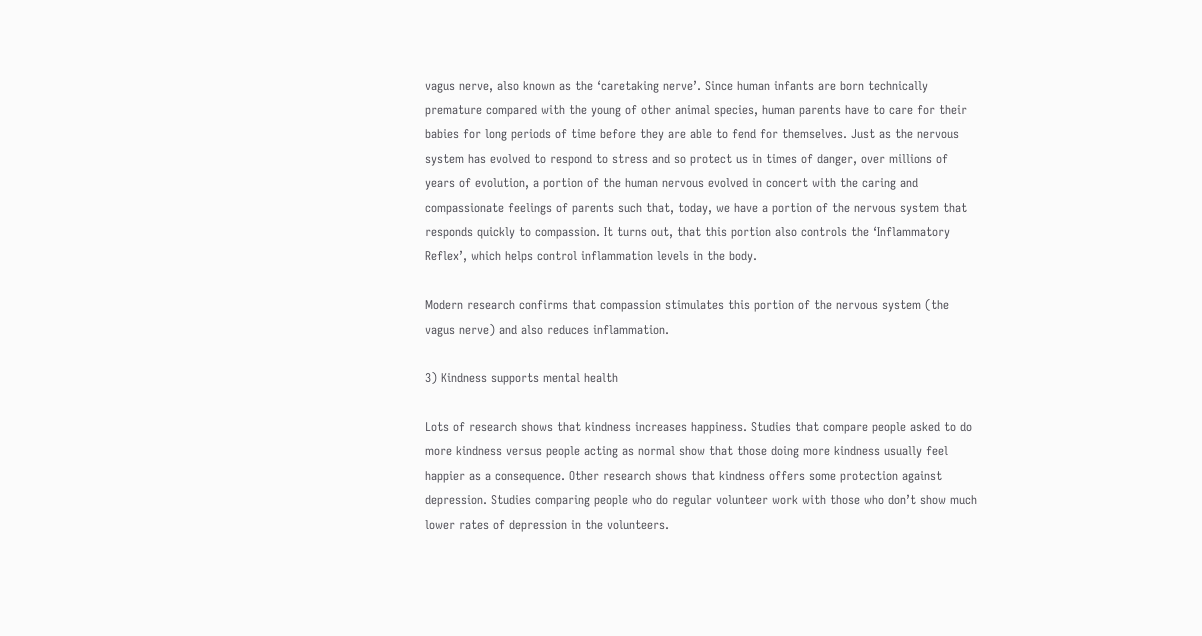vagus nerve, also known as the ‘caretaking nerve’. Since human infants are born technically premature compared with the young of other animal species, human parents have to care for their babies for long periods of time before they are able to fend for themselves. Just as the nervous system has evolved to respond to stress and so protect us in times of danger, over millions of years of evolution, a portion of the human nervous evolved in concert with the caring and compassionate feelings of parents such that, today, we have a portion of the nervous system that responds quickly to compassion. It turns out, that this portion also controls the ‘Inflammatory Reflex’, which helps control inflammation levels in the body.

Modern research confirms that compassion stimulates this portion of the nervous system (the vagus nerve) and also reduces inflammation.

3) Kindness supports mental health

Lots of research shows that kindness increases happiness. Studies that compare people asked to do more kindness versus people acting as normal show that those doing more kindness usually feel happier as a consequence. Other research shows that kindness offers some protection against depression. Studies comparing people who do regular volunteer work with those who don’t show much lower rates of depression in the volunteers.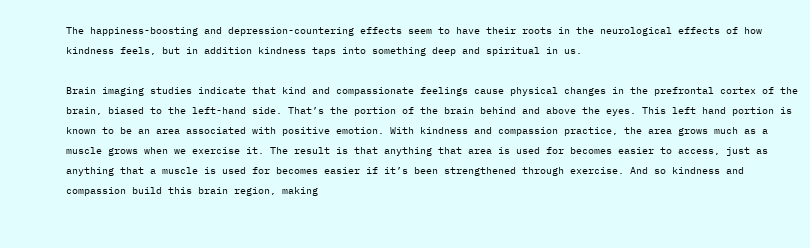The happiness-boosting and depression-countering effects seem to have their roots in the neurological effects of how kindness feels, but in addition kindness taps into something deep and spiritual in us.

Brain imaging studies indicate that kind and compassionate feelings cause physical changes in the prefrontal cortex of the brain, biased to the left-hand side. That’s the portion of the brain behind and above the eyes. This left hand portion is known to be an area associated with positive emotion. With kindness and compassion practice, the area grows much as a muscle grows when we exercise it. The result is that anything that area is used for becomes easier to access, just as anything that a muscle is used for becomes easier if it’s been strengthened through exercise. And so kindness and compassion build this brain region, making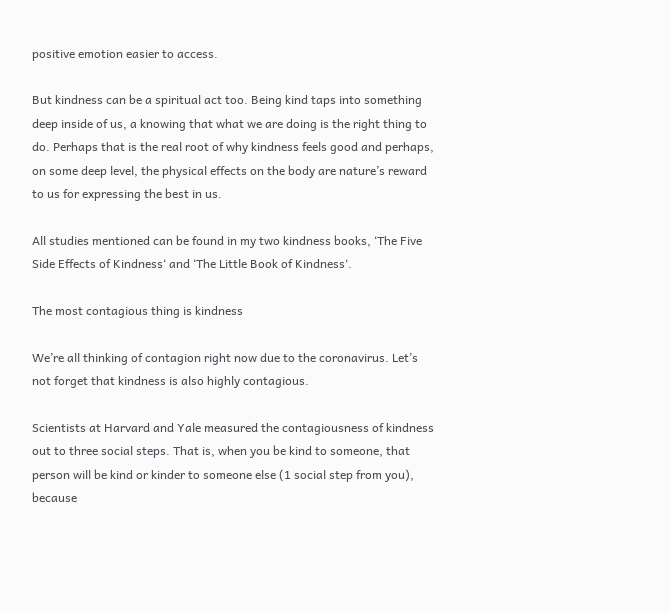positive emotion easier to access.

But kindness can be a spiritual act too. Being kind taps into something deep inside of us, a knowing that what we are doing is the right thing to do. Perhaps that is the real root of why kindness feels good and perhaps, on some deep level, the physical effects on the body are nature’s reward to us for expressing the best in us.

All studies mentioned can be found in my two kindness books, ‘The Five Side Effects of Kindness‘ and ‘The Little Book of Kindness‘.

The most contagious thing is kindness

We’re all thinking of contagion right now due to the coronavirus. Let’s not forget that kindness is also highly contagious.

Scientists at Harvard and Yale measured the contagiousness of kindness out to three social steps. That is, when you be kind to someone, that person will be kind or kinder to someone else (1 social step from you), because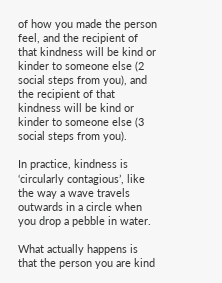of how you made the person feel, and the recipient of that kindness will be kind or kinder to someone else (2 social steps from you), and the recipient of that kindness will be kind or kinder to someone else (3 social steps from you).

In practice, kindness is ‘circularly contagious’, like the way a wave travels outwards in a circle when you drop a pebble in water.

What actually happens is that the person you are kind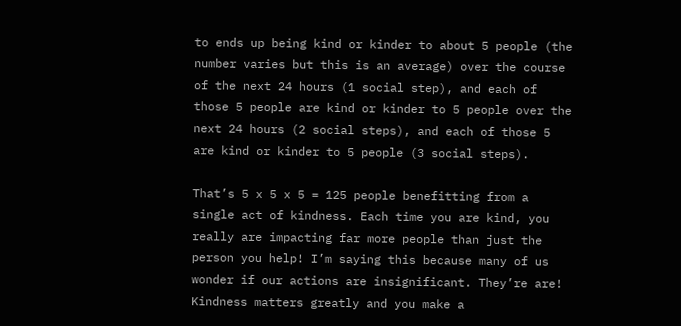to ends up being kind or kinder to about 5 people (the number varies but this is an average) over the course of the next 24 hours (1 social step), and each of those 5 people are kind or kinder to 5 people over the next 24 hours (2 social steps), and each of those 5 are kind or kinder to 5 people (3 social steps).

That’s 5 x 5 x 5 = 125 people benefitting from a single act of kindness. Each time you are kind, you really are impacting far more people than just the person you help! I’m saying this because many of us wonder if our actions are insignificant. They’re are! Kindness matters greatly and you make a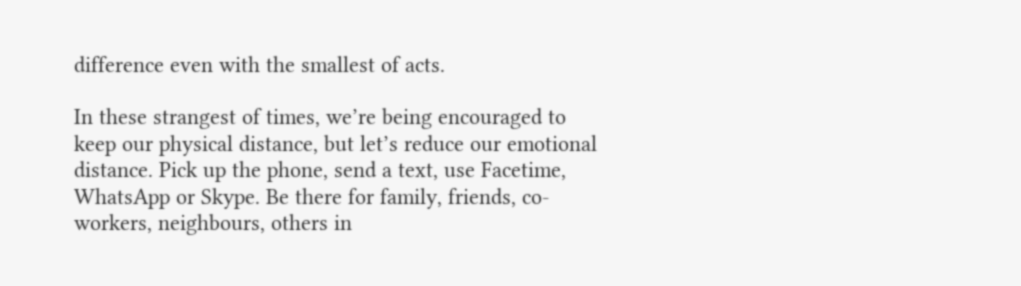difference even with the smallest of acts.

In these strangest of times, we’re being encouraged to keep our physical distance, but let’s reduce our emotional distance. Pick up the phone, send a text, use Facetime, WhatsApp or Skype. Be there for family, friends, co-workers, neighbours, others in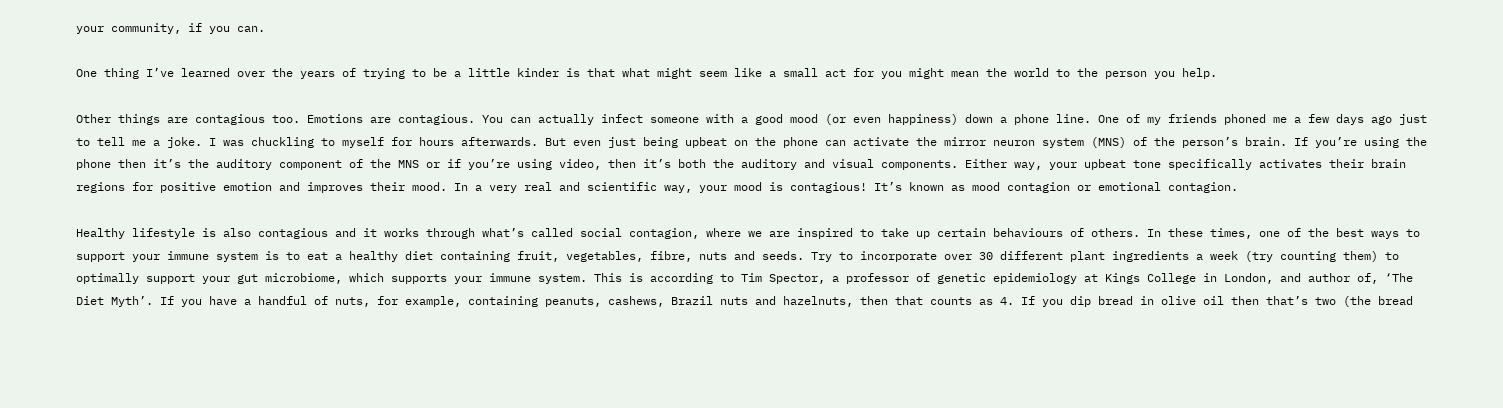your community, if you can.

One thing I’ve learned over the years of trying to be a little kinder is that what might seem like a small act for you might mean the world to the person you help.

Other things are contagious too. Emotions are contagious. You can actually infect someone with a good mood (or even happiness) down a phone line. One of my friends phoned me a few days ago just to tell me a joke. I was chuckling to myself for hours afterwards. But even just being upbeat on the phone can activate the mirror neuron system (MNS) of the person’s brain. If you’re using the phone then it’s the auditory component of the MNS or if you’re using video, then it’s both the auditory and visual components. Either way, your upbeat tone specifically activates their brain regions for positive emotion and improves their mood. In a very real and scientific way, your mood is contagious! It’s known as mood contagion or emotional contagion.

Healthy lifestyle is also contagious and it works through what’s called social contagion, where we are inspired to take up certain behaviours of others. In these times, one of the best ways to support your immune system is to eat a healthy diet containing fruit, vegetables, fibre, nuts and seeds. Try to incorporate over 30 different plant ingredients a week (try counting them) to optimally support your gut microbiome, which supports your immune system. This is according to Tim Spector, a professor of genetic epidemiology at Kings College in London, and author of, ‘The Diet Myth’. If you have a handful of nuts, for example, containing peanuts, cashews, Brazil nuts and hazelnuts, then that counts as 4. If you dip bread in olive oil then that’s two (the bread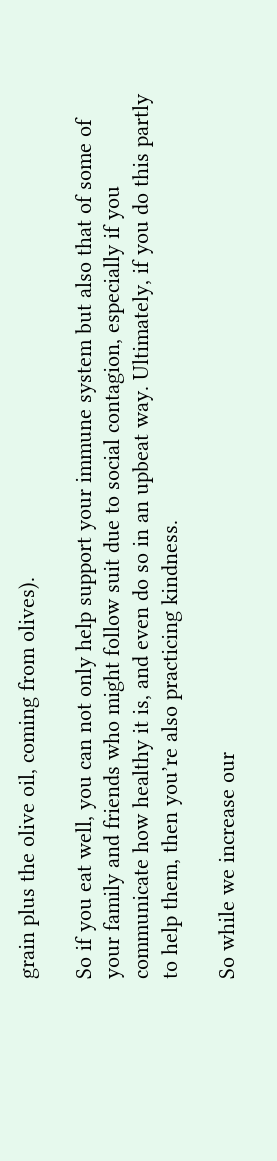grain plus the olive oil, coming from olives).

So if you eat well, you can not only help support your immune system but also that of some of your family and friends who might follow suit due to social contagion, especially if you communicate how healthy it is, and even do so in an upbeat way. Ultimately, if you do this partly to help them, then you’re also practicing kindness.

So while we increase our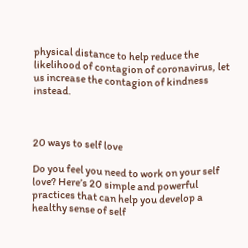physical distance to help reduce the likelihood of contagion of coronavirus, let us increase the contagion of kindness instead.



20 ways to self love

Do you feel you need to work on your self love? Here’s 20 simple and powerful practices that can help you develop a healthy sense of self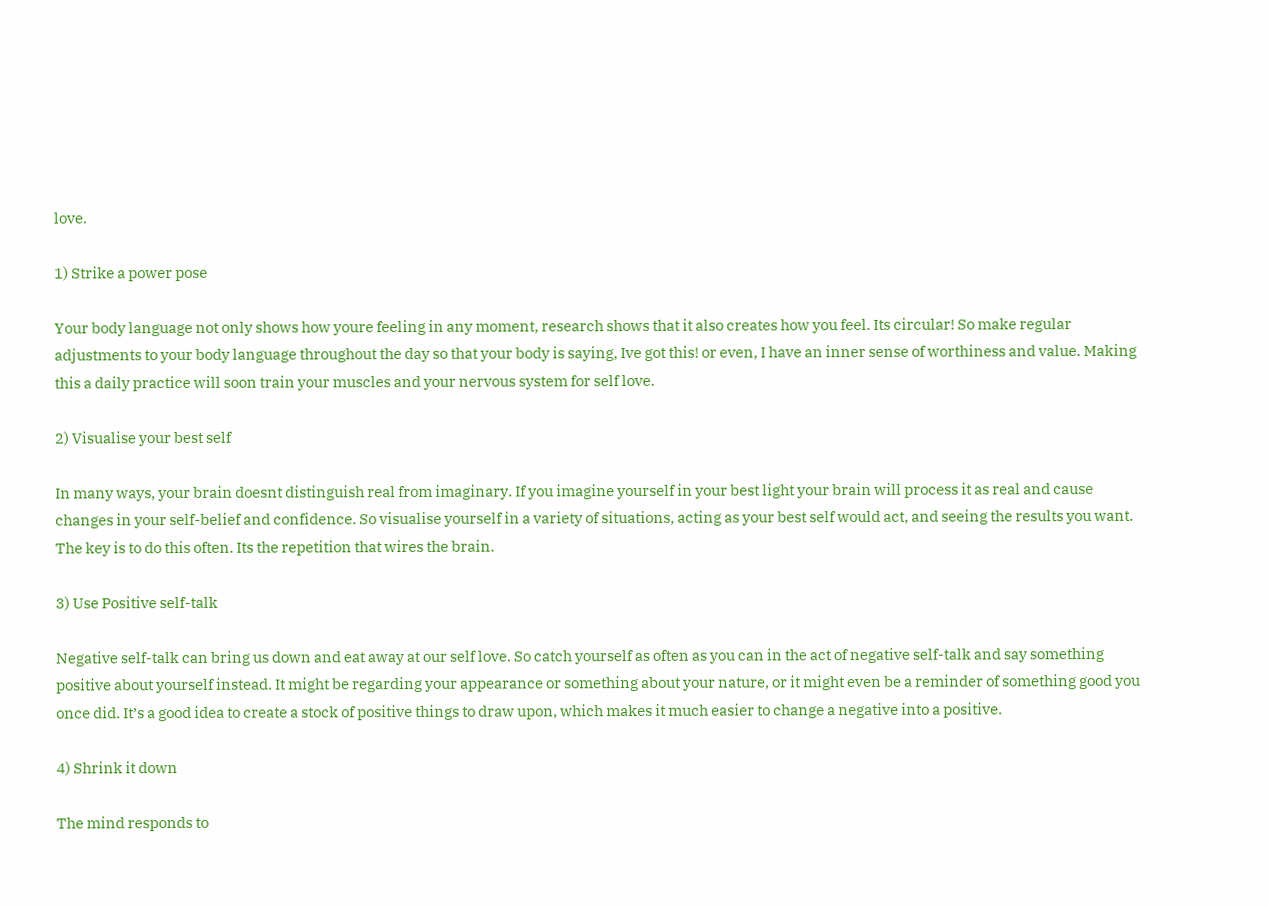love.

1) Strike a power pose

Your body language not only shows how youre feeling in any moment, research shows that it also creates how you feel. Its circular! So make regular adjustments to your body language throughout the day so that your body is saying, Ive got this! or even, I have an inner sense of worthiness and value. Making this a daily practice will soon train your muscles and your nervous system for self love.

2) Visualise your best self

In many ways, your brain doesnt distinguish real from imaginary. If you imagine yourself in your best light your brain will process it as real and cause changes in your self-belief and confidence. So visualise yourself in a variety of situations, acting as your best self would act, and seeing the results you want. The key is to do this often. Its the repetition that wires the brain.

3) Use Positive self-talk

Negative self-talk can bring us down and eat away at our self love. So catch yourself as often as you can in the act of negative self-talk and say something positive about yourself instead. It might be regarding your appearance or something about your nature, or it might even be a reminder of something good you once did. It’s a good idea to create a stock of positive things to draw upon, which makes it much easier to change a negative into a positive.

4) Shrink it down

The mind responds to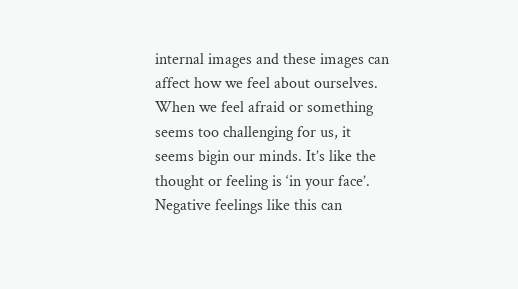internal images and these images can affect how we feel about ourselves. When we feel afraid or something seems too challenging for us, it seems bigin our minds. It’s like the thought or feeling is ‘in your face’. Negative feelings like this can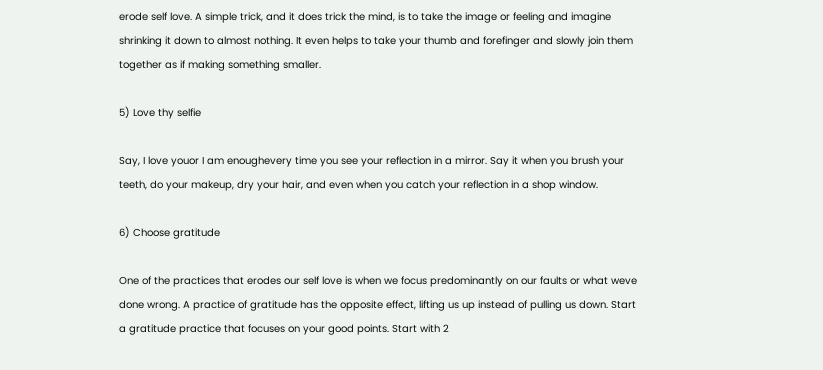erode self love. A simple trick, and it does trick the mind, is to take the image or feeling and imagine shrinking it down to almost nothing. It even helps to take your thumb and forefinger and slowly join them together as if making something smaller.

5) Love thy selfie

Say, I love youor I am enoughevery time you see your reflection in a mirror. Say it when you brush your teeth, do your makeup, dry your hair, and even when you catch your reflection in a shop window.

6) Choose gratitude

One of the practices that erodes our self love is when we focus predominantly on our faults or what weve done wrong. A practice of gratitude has the opposite effect, lifting us up instead of pulling us down. Start a gratitude practice that focuses on your good points. Start with 2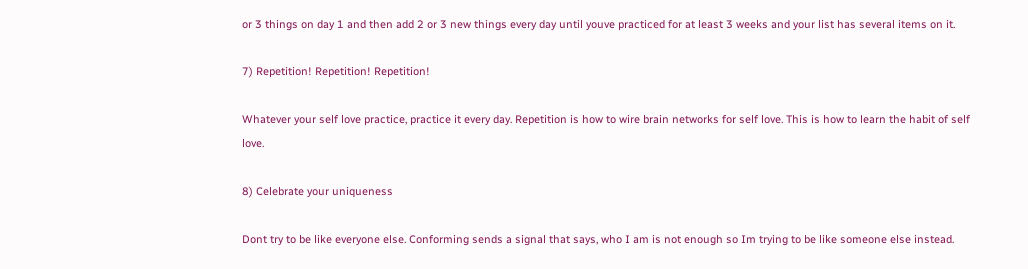or 3 things on day 1 and then add 2 or 3 new things every day until youve practiced for at least 3 weeks and your list has several items on it.

7) Repetition! Repetition! Repetition!

Whatever your self love practice, practice it every day. Repetition is how to wire brain networks for self love. This is how to learn the habit of self love.

8) Celebrate your uniqueness

Dont try to be like everyone else. Conforming sends a signal that says, who I am is not enough so Im trying to be like someone else instead.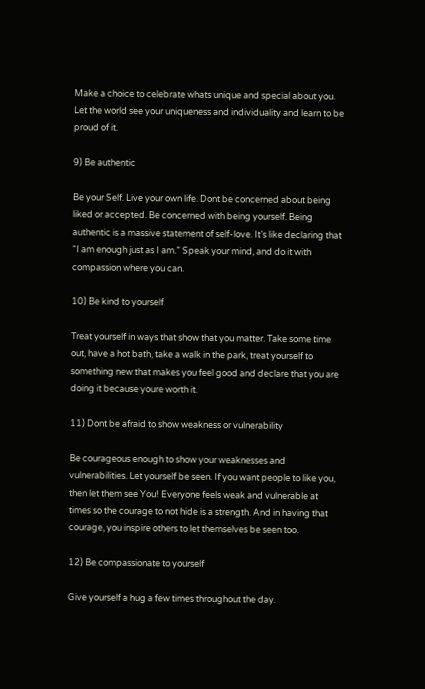Make a choice to celebrate whats unique and special about you. Let the world see your uniqueness and individuality and learn to be proud of it.

9) Be authentic

Be your Self. Live your own life. Dont be concerned about being liked or accepted. Be concerned with being yourself. Being authentic is a massive statement of self-love. It’s like declaring that “I am enough just as I am.” Speak your mind, and do it with compassion where you can.

10) Be kind to yourself

Treat yourself in ways that show that you matter. Take some time out, have a hot bath, take a walk in the park, treat yourself to something new that makes you feel good and declare that you are doing it because youre worth it.

11) Dont be afraid to show weakness or vulnerability

Be courageous enough to show your weaknesses and vulnerabilities. Let yourself be seen. If you want people to like you, then let them see You! Everyone feels weak and vulnerable at times so the courage to not hide is a strength. And in having that courage, you inspire others to let themselves be seen too.

12) Be compassionate to yourself

Give yourself a hug a few times throughout the day.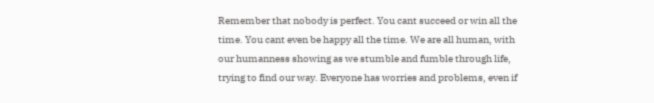Remember that nobody is perfect. You cant succeed or win all the time. You cant even be happy all the time. We are all human, with our humanness showing as we stumble and fumble through life, trying to find our way. Everyone has worries and problems, even if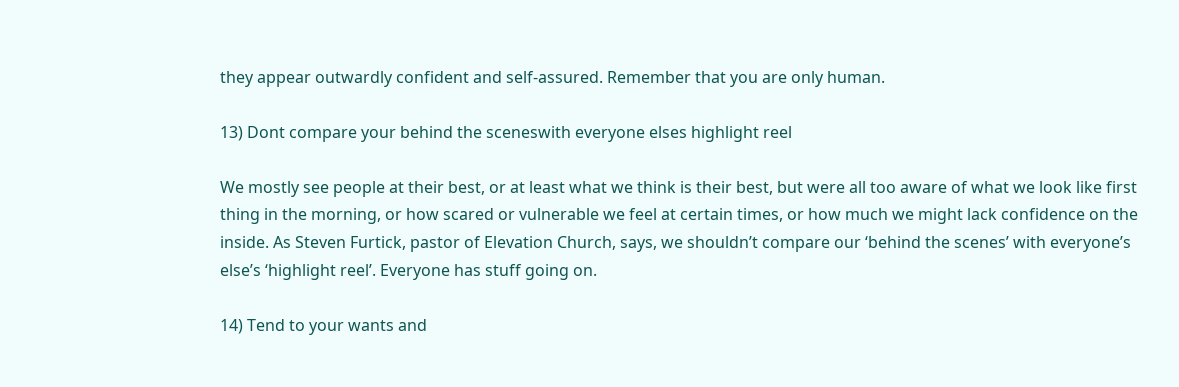they appear outwardly confident and self-assured. Remember that you are only human.

13) Dont compare your behind the sceneswith everyone elses highlight reel

We mostly see people at their best, or at least what we think is their best, but were all too aware of what we look like first thing in the morning, or how scared or vulnerable we feel at certain times, or how much we might lack confidence on the inside. As Steven Furtick, pastor of Elevation Church, says, we shouldn’t compare our ‘behind the scenes’ with everyone’s else’s ‘highlight reel’. Everyone has stuff going on.

14) Tend to your wants and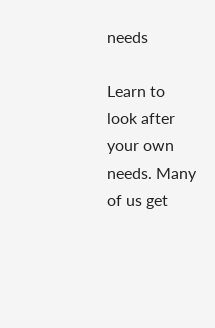needs

Learn to look after your own needs. Many of us get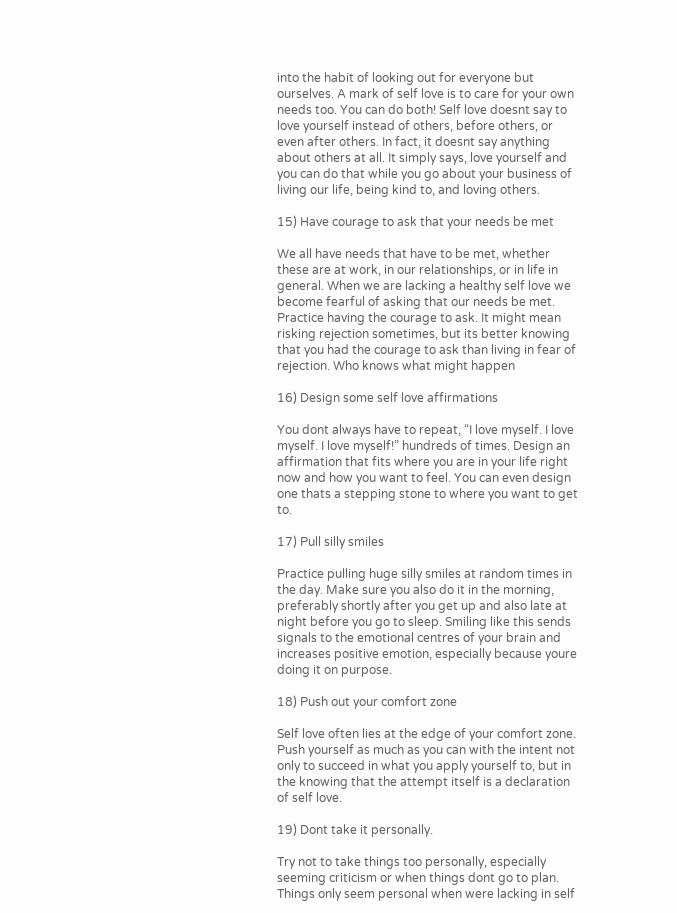into the habit of looking out for everyone but ourselves. A mark of self love is to care for your own needs too. You can do both! Self love doesnt say to love yourself instead of others, before others, or even after others. In fact, it doesnt say anything about others at all. It simply says, love yourself and you can do that while you go about your business of living our life, being kind to, and loving others.

15) Have courage to ask that your needs be met

We all have needs that have to be met, whether these are at work, in our relationships, or in life in general. When we are lacking a healthy self love we become fearful of asking that our needs be met. Practice having the courage to ask. It might mean risking rejection sometimes, but its better knowing that you had the courage to ask than living in fear of rejection. Who knows what might happen

16) Design some self love affirmations

You dont always have to repeat, “I love myself. I love myself. I love myself!” hundreds of times. Design an affirmation that fits where you are in your life right now and how you want to feel. You can even design one thats a stepping stone to where you want to get to.

17) Pull silly smiles

Practice pulling huge silly smiles at random times in the day. Make sure you also do it in the morning, preferably shortly after you get up and also late at night before you go to sleep. Smiling like this sends signals to the emotional centres of your brain and increases positive emotion, especially because youre doing it on purpose.

18) Push out your comfort zone

Self love often lies at the edge of your comfort zone. Push yourself as much as you can with the intent not only to succeed in what you apply yourself to, but in the knowing that the attempt itself is a declaration of self love.

19) Dont take it personally.

Try not to take things too personally, especially seeming criticism or when things dont go to plan. Things only seem personal when were lacking in self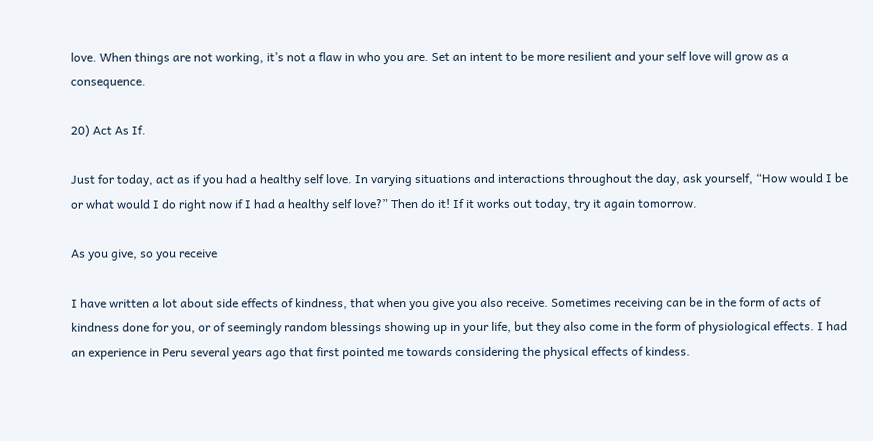love. When things are not working, it’s not a flaw in who you are. Set an intent to be more resilient and your self love will grow as a consequence.

20) Act As If.

Just for today, act as if you had a healthy self love. In varying situations and interactions throughout the day, ask yourself, “How would I be or what would I do right now if I had a healthy self love?” Then do it! If it works out today, try it again tomorrow.

As you give, so you receive

I have written a lot about side effects of kindness, that when you give you also receive. Sometimes receiving can be in the form of acts of kindness done for you, or of seemingly random blessings showing up in your life, but they also come in the form of physiological effects. I had an experience in Peru several years ago that first pointed me towards considering the physical effects of kindess.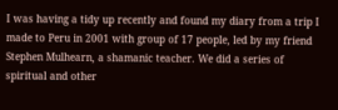I was having a tidy up recently and found my diary from a trip I made to Peru in 2001 with group of 17 people, led by my friend Stephen Mulhearn, a shamanic teacher. We did a series of spiritual and other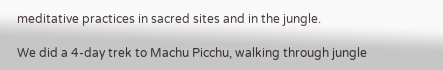meditative practices in sacred sites and in the jungle.

We did a 4-day trek to Machu Picchu, walking through jungle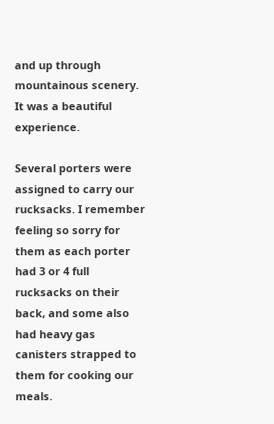and up through mountainous scenery. It was a beautiful experience.

Several porters were assigned to carry our rucksacks. I remember feeling so sorry for them as each porter had 3 or 4 full rucksacks on their back, and some also had heavy gas canisters strapped to them for cooking our meals.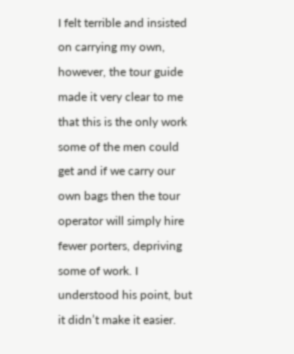I felt terrible and insisted on carrying my own, however, the tour guide made it very clear to me that this is the only work some of the men could get and if we carry our own bags then the tour operator will simply hire fewer porters, depriving some of work. I understood his point, but it didn’t make it easier.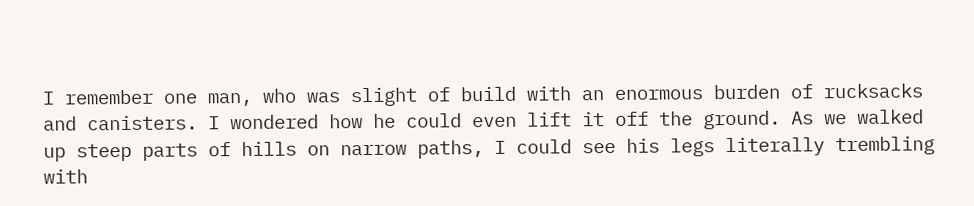I remember one man, who was slight of build with an enormous burden of rucksacks and canisters. I wondered how he could even lift it off the ground. As we walked up steep parts of hills on narrow paths, I could see his legs literally trembling with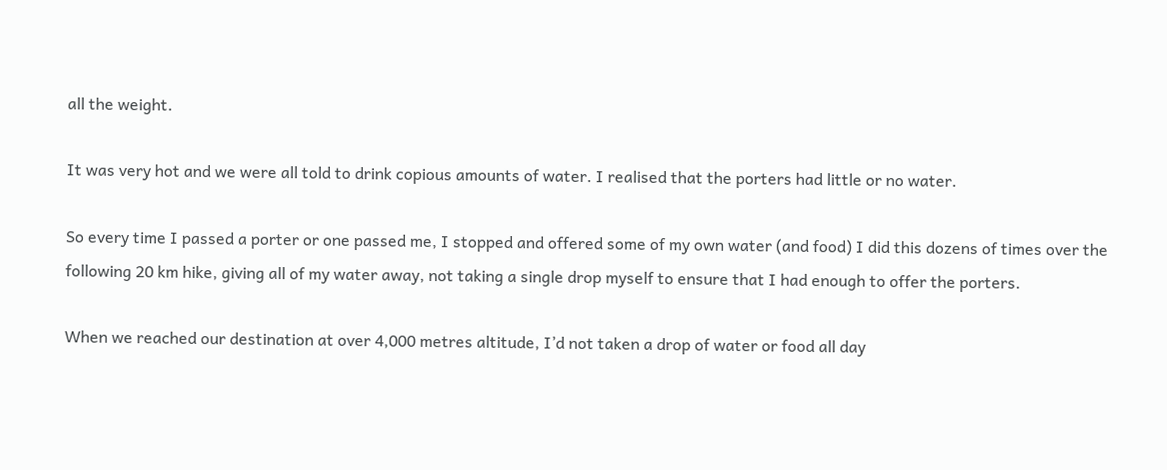all the weight.

It was very hot and we were all told to drink copious amounts of water. I realised that the porters had little or no water.

So every time I passed a porter or one passed me, I stopped and offered some of my own water (and food) I did this dozens of times over the following 20 km hike, giving all of my water away, not taking a single drop myself to ensure that I had enough to offer the porters.

When we reached our destination at over 4,000 metres altitude, I’d not taken a drop of water or food all day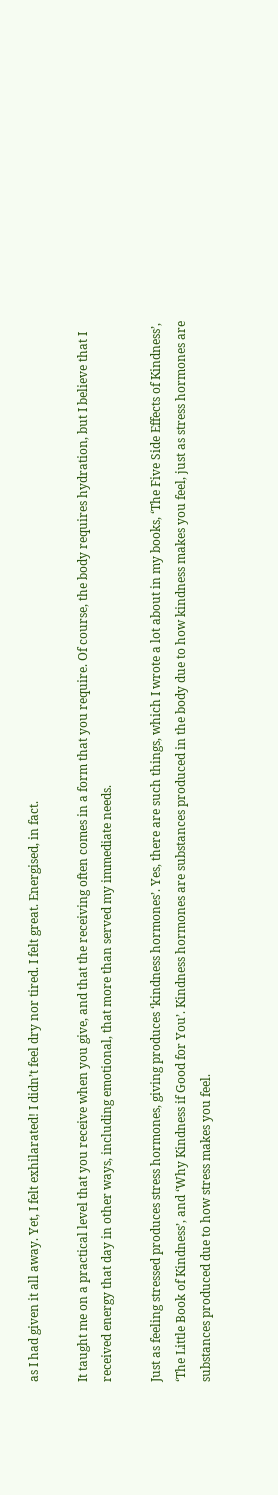as I had given it all away. Yet, I felt exhilarated! I didn’t feel dry nor tired. I felt great. Energised, in fact.

It taught me on a practical level that you receive when you give, and that the receiving often comes in a form that you require. Of course, the body requires hydration, but I believe that I received energy that day in other ways, including emotional, that more than served my immediate needs.

Just as feeling stressed produces stress hormones, giving produces ‘kindness hormones’. Yes, there are such things, which I wrote a lot about in my books, ‘The Five Side Effects of Kindness’, ‘The Little Book of Kindness’, and ‘Why Kindness if Good for You’. Kindness hormones are substances produced in the body due to how kindness makes you feel, just as stress hormones are substances produced due to how stress makes you feel.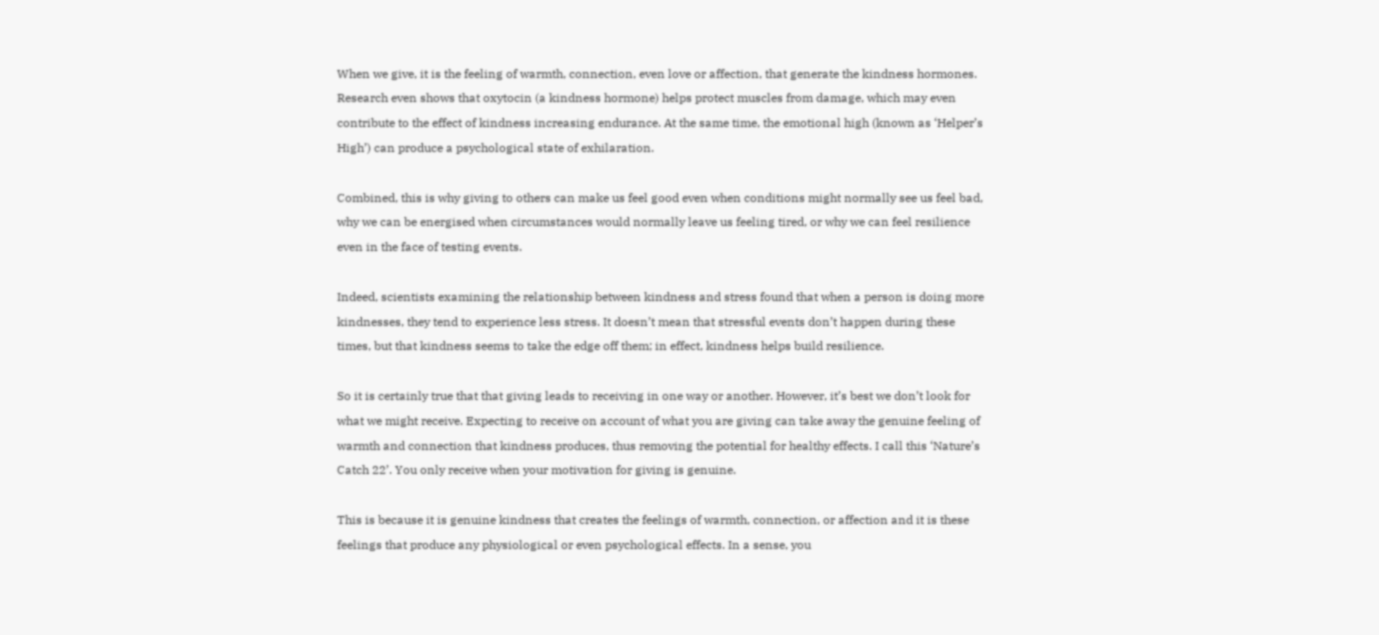When we give, it is the feeling of warmth, connection, even love or affection, that generate the kindness hormones. Research even shows that oxytocin (a kindness hormone) helps protect muscles from damage, which may even contribute to the effect of kindness increasing endurance. At the same time, the emotional high (known as ‘Helper’s High’) can produce a psychological state of exhilaration.

Combined, this is why giving to others can make us feel good even when conditions might normally see us feel bad, why we can be energised when circumstances would normally leave us feeling tired, or why we can feel resilience even in the face of testing events.

Indeed, scientists examining the relationship between kindness and stress found that when a person is doing more kindnesses, they tend to experience less stress. It doesn’t mean that stressful events don’t happen during these times, but that kindness seems to take the edge off them; in effect, kindness helps build resilience.

So it is certainly true that that giving leads to receiving in one way or another. However, it’s best we don’t look for what we might receive. Expecting to receive on account of what you are giving can take away the genuine feeling of warmth and connection that kindness produces, thus removing the potential for healthy effects. I call this ‘Nature’s Catch 22’. You only receive when your motivation for giving is genuine.

This is because it is genuine kindness that creates the feelings of warmth, connection, or affection and it is these feelings that produce any physiological or even psychological effects. In a sense, you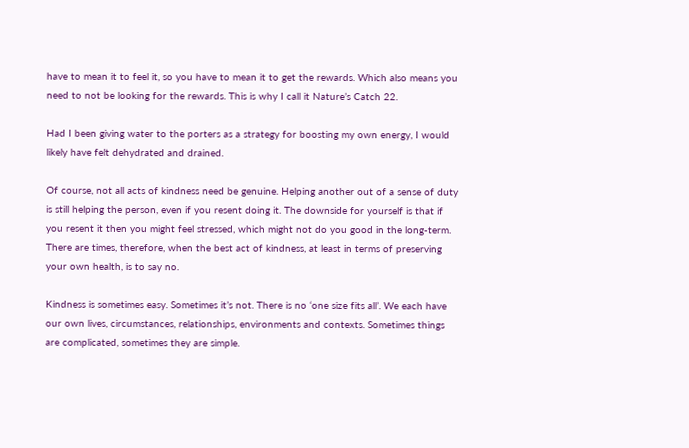have to mean it to feel it, so you have to mean it to get the rewards. Which also means you need to not be looking for the rewards. This is why I call it Nature’s Catch 22.

Had I been giving water to the porters as a strategy for boosting my own energy, I would likely have felt dehydrated and drained.

Of course, not all acts of kindness need be genuine. Helping another out of a sense of duty is still helping the person, even if you resent doing it. The downside for yourself is that if you resent it then you might feel stressed, which might not do you good in the long-term. There are times, therefore, when the best act of kindness, at least in terms of preserving your own health, is to say no.

Kindness is sometimes easy. Sometimes it’s not. There is no ‘one size fits all’. We each have our own lives, circumstances, relationships, environments and contexts. Sometimes things are complicated, sometimes they are simple.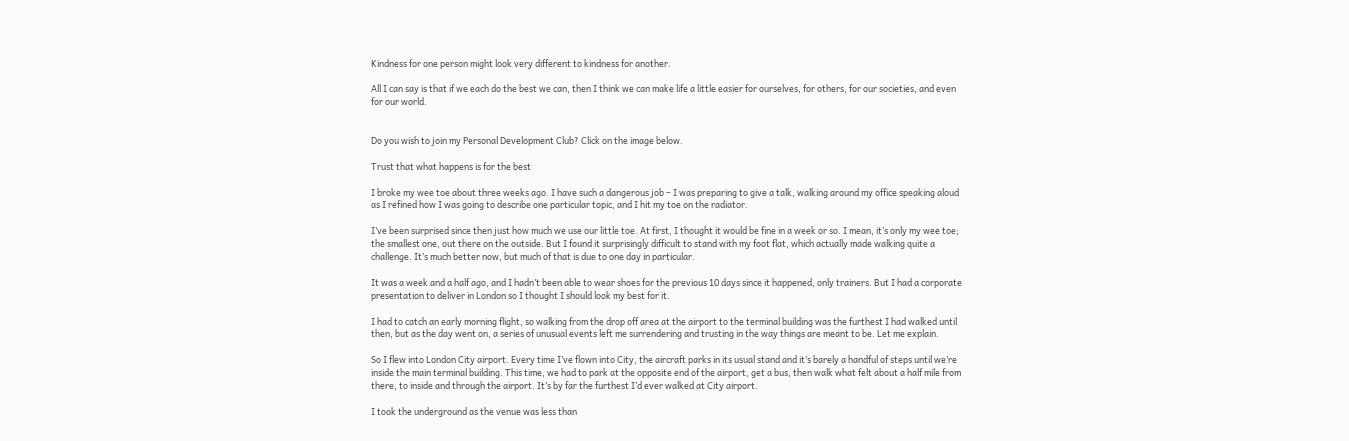Kindness for one person might look very different to kindness for another.

All I can say is that if we each do the best we can, then I think we can make life a little easier for ourselves, for others, for our societies, and even for our world.


Do you wish to join my Personal Development Club? Click on the image below.

Trust that what happens is for the best

I broke my wee toe about three weeks ago. I have such a dangerous job – I was preparing to give a talk, walking around my office speaking aloud as I refined how I was going to describe one particular topic, and I hit my toe on the radiator.

I’ve been surprised since then just how much we use our little toe. At first, I thought it would be fine in a week or so. I mean, it’s only my wee toe; the smallest one, out there on the outside. But I found it surprisingly difficult to stand with my foot flat, which actually made walking quite a challenge. It’s much better now, but much of that is due to one day in particular.

It was a week and a half ago, and I hadn’t been able to wear shoes for the previous 10 days since it happened, only trainers. But I had a corporate presentation to deliver in London so I thought I should look my best for it.

I had to catch an early morning flight, so walking from the drop off area at the airport to the terminal building was the furthest I had walked until then, but as the day went on, a series of unusual events left me surrendering and trusting in the way things are meant to be. Let me explain.

So I flew into London City airport. Every time I’ve flown into City, the aircraft parks in its usual stand and it’s barely a handful of steps until we’re inside the main terminal building. This time, we had to park at the opposite end of the airport, get a bus, then walk what felt about a half mile from there, to inside and through the airport. It’s by far the furthest I’d ever walked at City airport.

I took the underground as the venue was less than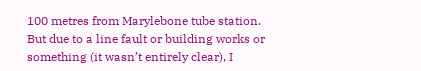100 metres from Marylebone tube station. But due to a line fault or building works or something (it wasn’t entirely clear), I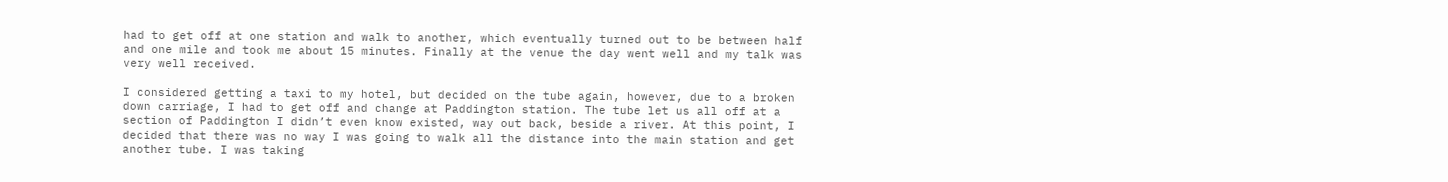had to get off at one station and walk to another, which eventually turned out to be between half and one mile and took me about 15 minutes. Finally at the venue the day went well and my talk was very well received.

I considered getting a taxi to my hotel, but decided on the tube again, however, due to a broken down carriage, I had to get off and change at Paddington station. The tube let us all off at a section of Paddington I didn’t even know existed, way out back, beside a river. At this point, I decided that there was no way I was going to walk all the distance into the main station and get another tube. I was taking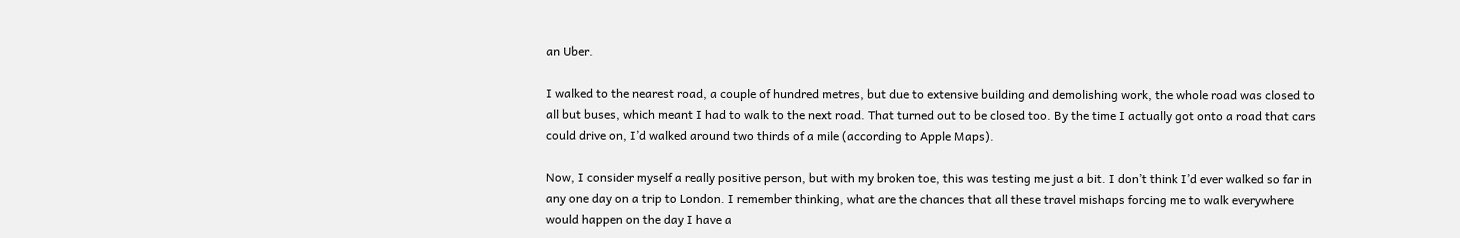an Uber.

I walked to the nearest road, a couple of hundred metres, but due to extensive building and demolishing work, the whole road was closed to all but buses, which meant I had to walk to the next road. That turned out to be closed too. By the time I actually got onto a road that cars could drive on, I’d walked around two thirds of a mile (according to Apple Maps).

Now, I consider myself a really positive person, but with my broken toe, this was testing me just a bit. I don’t think I’d ever walked so far in any one day on a trip to London. I remember thinking, what are the chances that all these travel mishaps forcing me to walk everywhere would happen on the day I have a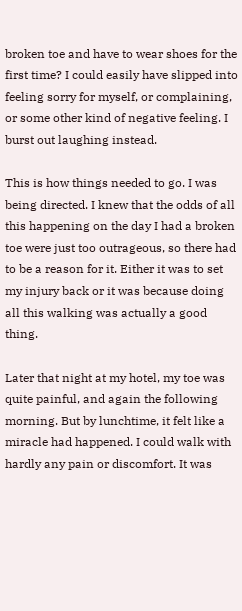broken toe and have to wear shoes for the first time? I could easily have slipped into feeling sorry for myself, or complaining, or some other kind of negative feeling. I burst out laughing instead.

This is how things needed to go. I was being directed. I knew that the odds of all this happening on the day I had a broken toe were just too outrageous, so there had to be a reason for it. Either it was to set my injury back or it was because doing all this walking was actually a good thing.

Later that night at my hotel, my toe was quite painful, and again the following morning. But by lunchtime, it felt like a miracle had happened. I could walk with hardly any pain or discomfort. It was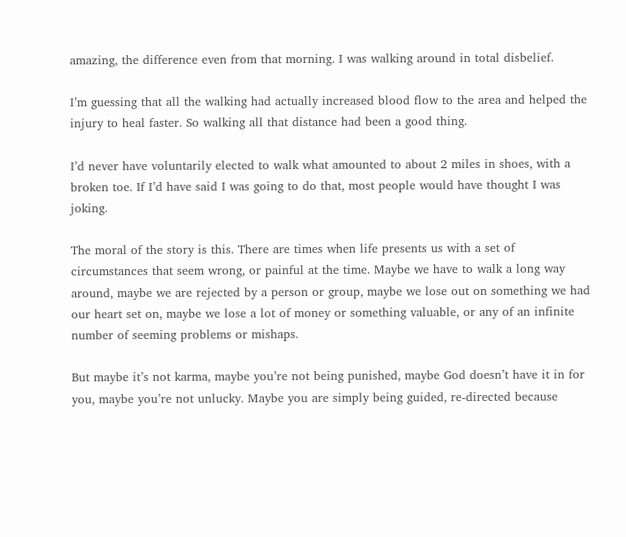amazing, the difference even from that morning. I was walking around in total disbelief.

I’m guessing that all the walking had actually increased blood flow to the area and helped the injury to heal faster. So walking all that distance had been a good thing.

I’d never have voluntarily elected to walk what amounted to about 2 miles in shoes, with a broken toe. If I’d have said I was going to do that, most people would have thought I was joking.

The moral of the story is this. There are times when life presents us with a set of circumstances that seem wrong, or painful at the time. Maybe we have to walk a long way around, maybe we are rejected by a person or group, maybe we lose out on something we had our heart set on, maybe we lose a lot of money or something valuable, or any of an infinite number of seeming problems or mishaps.

But maybe it’s not karma, maybe you’re not being punished, maybe God doesn’t have it in for you, maybe you’re not unlucky. Maybe you are simply being guided, re-directed because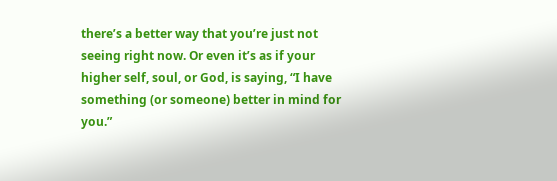there’s a better way that you’re just not seeing right now. Or even it’s as if your higher self, soul, or God, is saying, “I have something (or someone) better in mind for you.”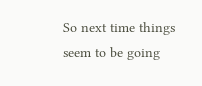So next time things seem to be going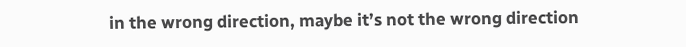in the wrong direction, maybe it’s not the wrong direction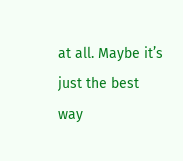at all. Maybe it’s just the best way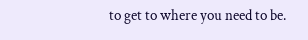to get to where you need to be.